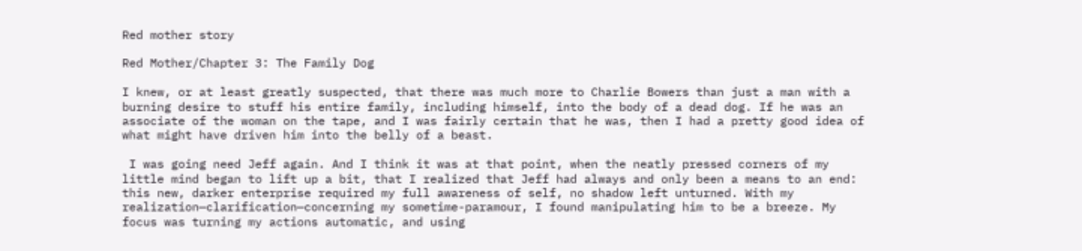Red mother story

Red Mother/Chapter 3: The Family Dog

I knew, or at least greatly suspected, that there was much more to Charlie Bowers than just a man with a burning desire to stuff his entire family, including himself, into the body of a dead dog. If he was an associate of the woman on the tape, and I was fairly certain that he was, then I had a pretty good idea of what might have driven him into the belly of a beast.

 I was going need Jeff again. And I think it was at that point, when the neatly pressed corners of my little mind began to lift up a bit, that I realized that Jeff had always and only been a means to an end: this new, darker enterprise required my full awareness of self, no shadow left unturned. With my realization—clarification—concerning my sometime-paramour, I found manipulating him to be a breeze. My focus was turning my actions automatic, and using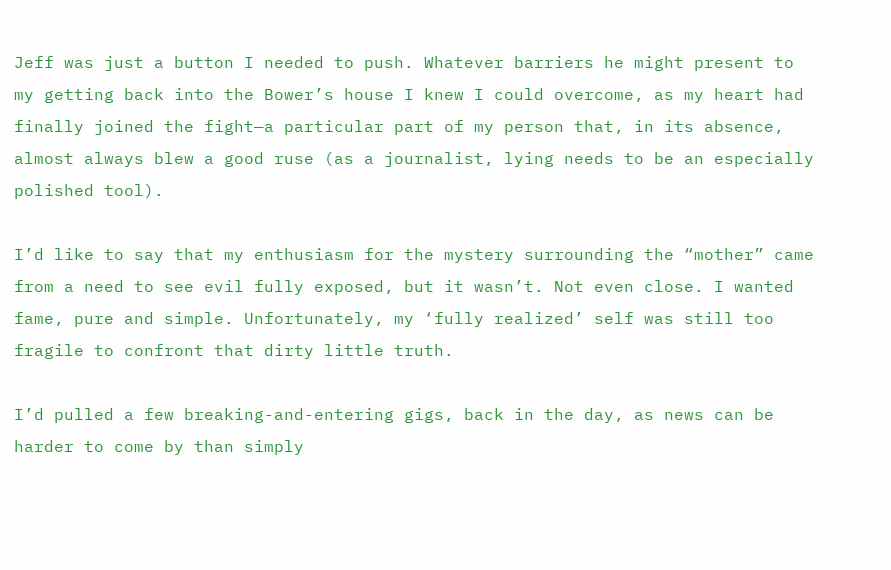Jeff was just a button I needed to push. Whatever barriers he might present to my getting back into the Bower’s house I knew I could overcome, as my heart had finally joined the fight—a particular part of my person that, in its absence, almost always blew a good ruse (as a journalist, lying needs to be an especially polished tool).

I’d like to say that my enthusiasm for the mystery surrounding the “mother” came from a need to see evil fully exposed, but it wasn’t. Not even close. I wanted fame, pure and simple. Unfortunately, my ‘fully realized’ self was still too fragile to confront that dirty little truth.

I’d pulled a few breaking-and-entering gigs, back in the day, as news can be harder to come by than simply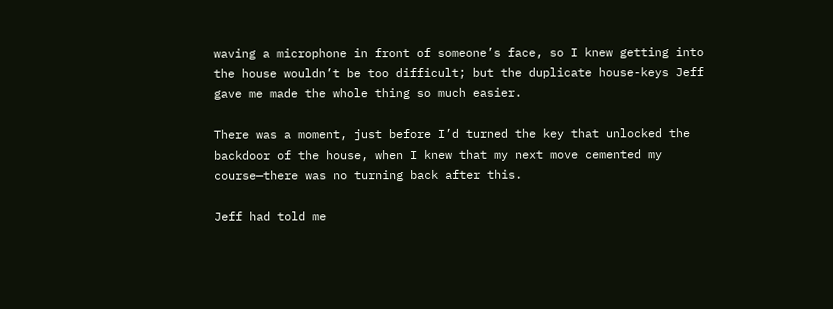waving a microphone in front of someone’s face, so I knew getting into the house wouldn’t be too difficult; but the duplicate house-keys Jeff gave me made the whole thing so much easier.

There was a moment, just before I’d turned the key that unlocked the backdoor of the house, when I knew that my next move cemented my course—there was no turning back after this.

Jeff had told me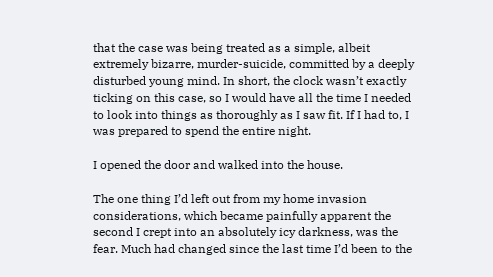that the case was being treated as a simple, albeit extremely bizarre, murder-suicide, committed by a deeply disturbed young mind. In short, the clock wasn’t exactly ticking on this case, so I would have all the time I needed to look into things as thoroughly as I saw fit. If I had to, I was prepared to spend the entire night.

I opened the door and walked into the house.

The one thing I’d left out from my home invasion considerations, which became painfully apparent the second I crept into an absolutely icy darkness, was the fear. Much had changed since the last time I’d been to the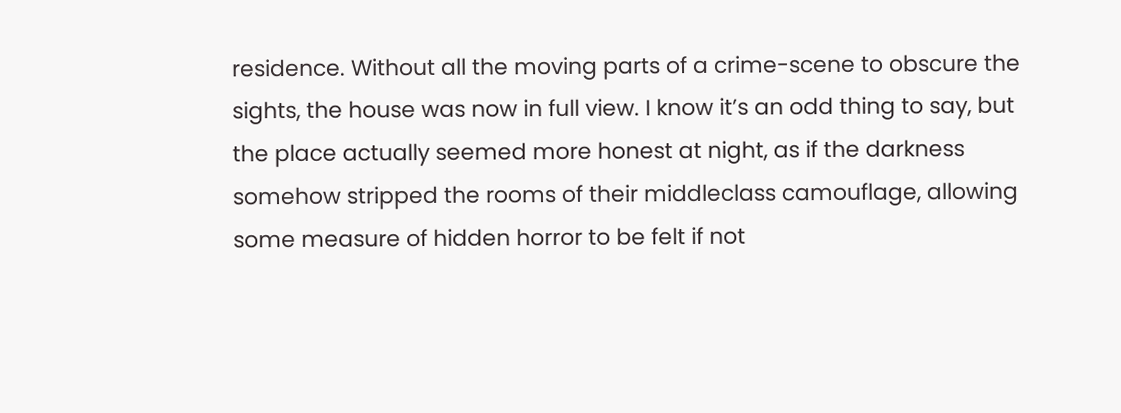residence. Without all the moving parts of a crime-scene to obscure the sights, the house was now in full view. I know it’s an odd thing to say, but the place actually seemed more honest at night, as if the darkness somehow stripped the rooms of their middleclass camouflage, allowing some measure of hidden horror to be felt if not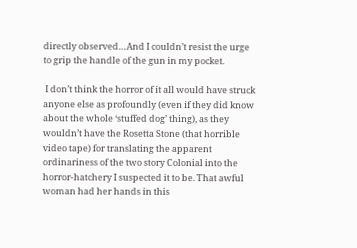directly observed…And I couldn’t resist the urge to grip the handle of the gun in my pocket.

 I don’t think the horror of it all would have struck anyone else as profoundly (even if they did know about the whole ‘stuffed dog’ thing), as they wouldn’t have the Rosetta Stone (that horrible video tape) for translating the apparent ordinariness of the two story Colonial into the horror-hatchery I suspected it to be. That awful woman had her hands in this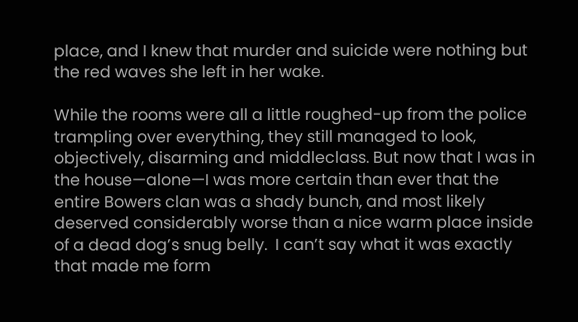place, and I knew that murder and suicide were nothing but the red waves she left in her wake.

While the rooms were all a little roughed-up from the police trampling over everything, they still managed to look, objectively, disarming and middleclass. But now that I was in the house—alone—I was more certain than ever that the entire Bowers clan was a shady bunch, and most likely deserved considerably worse than a nice warm place inside of a dead dog’s snug belly.  I can’t say what it was exactly that made me form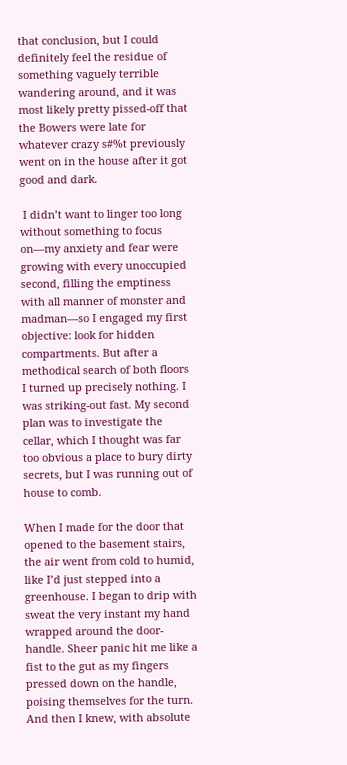that conclusion, but I could definitely feel the residue of something vaguely terrible wandering around, and it was most likely pretty pissed-off that the Bowers were late for whatever crazy s#%t previously went on in the house after it got good and dark.

 I didn’t want to linger too long without something to focus on—my anxiety and fear were growing with every unoccupied second, filling the emptiness with all manner of monster and madman—so I engaged my first objective: look for hidden compartments. But after a methodical search of both floors I turned up precisely nothing. I was striking-out fast. My second plan was to investigate the cellar, which I thought was far too obvious a place to bury dirty secrets, but I was running out of house to comb.

When I made for the door that opened to the basement stairs, the air went from cold to humid, like I’d just stepped into a greenhouse. I began to drip with sweat the very instant my hand wrapped around the door-handle. Sheer panic hit me like a fist to the gut as my fingers pressed down on the handle, poising themselves for the turn. And then I knew, with absolute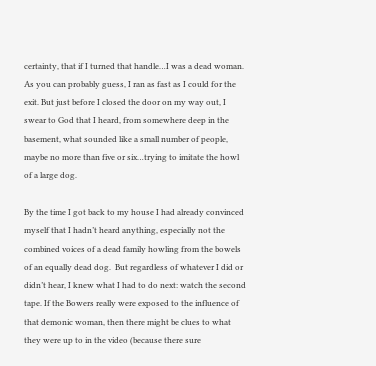certainty, that if I turned that handle…I was a dead woman. As you can probably guess, I ran as fast as I could for the exit. But just before I closed the door on my way out, I swear to God that I heard, from somewhere deep in the basement, what sounded like a small number of people, maybe no more than five or six…trying to imitate the howl of a large dog.

By the time I got back to my house I had already convinced myself that I hadn’t heard anything, especially not the combined voices of a dead family howling from the bowels of an equally dead dog.  But regardless of whatever I did or didn’t hear, I knew what I had to do next: watch the second tape. If the Bowers really were exposed to the influence of that demonic woman, then there might be clues to what they were up to in the video (because there sure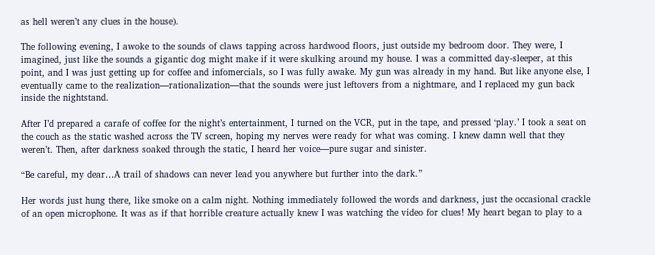as hell weren’t any clues in the house).

The following evening, I awoke to the sounds of claws tapping across hardwood floors, just outside my bedroom door. They were, I imagined, just like the sounds a gigantic dog might make if it were skulking around my house. I was a committed day-sleeper, at this point, and I was just getting up for coffee and infomercials, so I was fully awake. My gun was already in my hand. But like anyone else, I eventually came to the realization—rationalization—that the sounds were just leftovers from a nightmare, and I replaced my gun back inside the nightstand.

After I’d prepared a carafe of coffee for the night’s entertainment, I turned on the VCR, put in the tape, and pressed ‘play.’ I took a seat on the couch as the static washed across the TV screen, hoping my nerves were ready for what was coming. I knew damn well that they weren’t. Then, after darkness soaked through the static, I heard her voice—pure sugar and sinister.

“Be careful, my dear…A trail of shadows can never lead you anywhere but further into the dark.”

Her words just hung there, like smoke on a calm night. Nothing immediately followed the words and darkness, just the occasional crackle of an open microphone. It was as if that horrible creature actually knew I was watching the video for clues! My heart began to play to a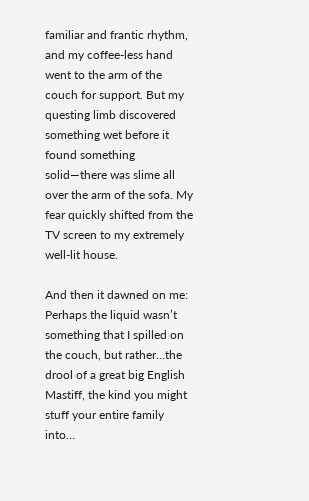familiar and frantic rhythm, and my coffee-less hand went to the arm of the couch for support. But my questing limb discovered something wet before it found something solid—there was slime all over the arm of the sofa. My fear quickly shifted from the TV screen to my extremely well-lit house.

And then it dawned on me: Perhaps the liquid wasn’t something that I spilled on the couch, but rather…the drool of a great big English Mastiff, the kind you might stuff your entire family into…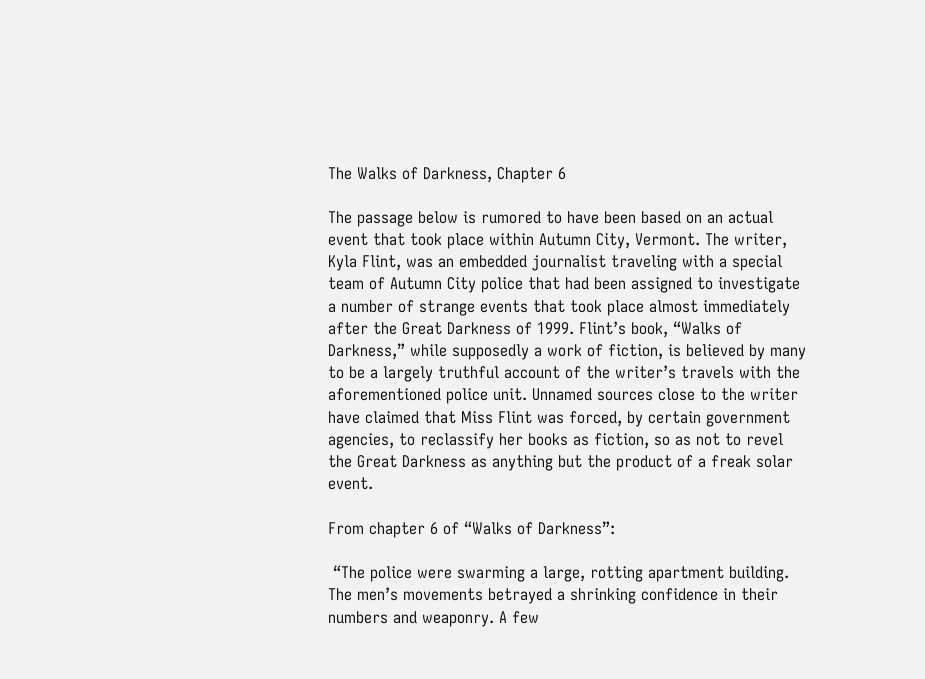The Walks of Darkness, Chapter 6

The passage below is rumored to have been based on an actual event that took place within Autumn City, Vermont. The writer, Kyla Flint, was an embedded journalist traveling with a special team of Autumn City police that had been assigned to investigate a number of strange events that took place almost immediately after the Great Darkness of 1999. Flint’s book, “Walks of Darkness,” while supposedly a work of fiction, is believed by many to be a largely truthful account of the writer’s travels with the aforementioned police unit. Unnamed sources close to the writer have claimed that Miss Flint was forced, by certain government agencies, to reclassify her books as fiction, so as not to revel the Great Darkness as anything but the product of a freak solar event.

From chapter 6 of “Walks of Darkness”:

 “The police were swarming a large, rotting apartment building. The men’s movements betrayed a shrinking confidence in their numbers and weaponry. A few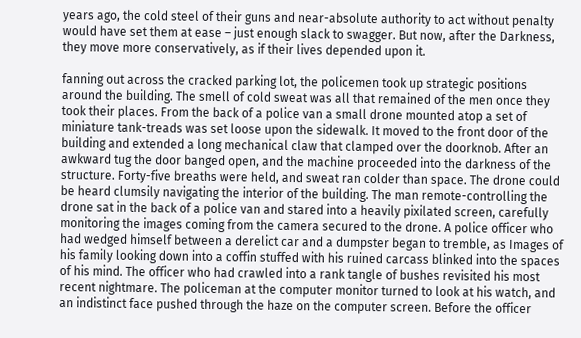years ago, the cold steel of their guns and near-absolute authority to act without penalty would have set them at ease – just enough slack to swagger. But now, after the Darkness, they move more conservatively, as if their lives depended upon it.

fanning out across the cracked parking lot, the policemen took up strategic positions around the building. The smell of cold sweat was all that remained of the men once they took their places. From the back of a police van a small drone mounted atop a set of miniature tank-treads was set loose upon the sidewalk. It moved to the front door of the building and extended a long mechanical claw that clamped over the doorknob. After an awkward tug the door banged open, and the machine proceeded into the darkness of the structure. Forty-five breaths were held, and sweat ran colder than space. The drone could be heard clumsily navigating the interior of the building. The man remote-controlling the drone sat in the back of a police van and stared into a heavily pixilated screen, carefully monitoring the images coming from the camera secured to the drone. A police officer who had wedged himself between a derelict car and a dumpster began to tremble, as Images of his family looking down into a coffin stuffed with his ruined carcass blinked into the spaces of his mind. The officer who had crawled into a rank tangle of bushes revisited his most recent nightmare. The policeman at the computer monitor turned to look at his watch, and an indistinct face pushed through the haze on the computer screen. Before the officer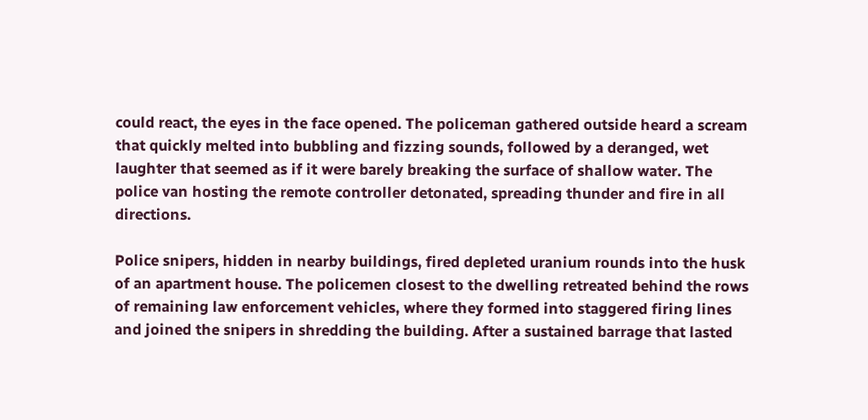could react, the eyes in the face opened. The policeman gathered outside heard a scream that quickly melted into bubbling and fizzing sounds, followed by a deranged, wet laughter that seemed as if it were barely breaking the surface of shallow water. The police van hosting the remote controller detonated, spreading thunder and fire in all directions.

Police snipers, hidden in nearby buildings, fired depleted uranium rounds into the husk of an apartment house. The policemen closest to the dwelling retreated behind the rows of remaining law enforcement vehicles, where they formed into staggered firing lines and joined the snipers in shredding the building. After a sustained barrage that lasted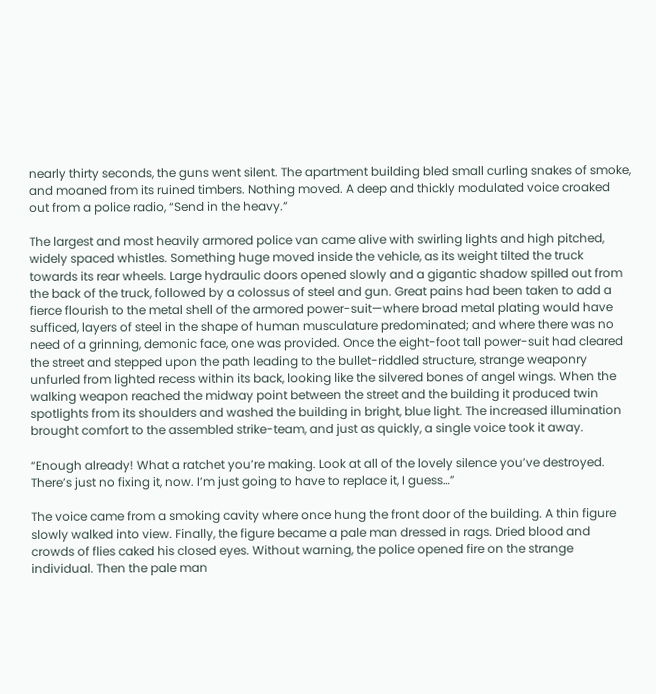nearly thirty seconds, the guns went silent. The apartment building bled small curling snakes of smoke, and moaned from its ruined timbers. Nothing moved. A deep and thickly modulated voice croaked out from a police radio, “Send in the heavy.”

The largest and most heavily armored police van came alive with swirling lights and high pitched, widely spaced whistles. Something huge moved inside the vehicle, as its weight tilted the truck towards its rear wheels. Large hydraulic doors opened slowly and a gigantic shadow spilled out from the back of the truck, followed by a colossus of steel and gun. Great pains had been taken to add a fierce flourish to the metal shell of the armored power-suit—where broad metal plating would have sufficed, layers of steel in the shape of human musculature predominated; and where there was no need of a grinning, demonic face, one was provided. Once the eight-foot tall power-suit had cleared the street and stepped upon the path leading to the bullet-riddled structure, strange weaponry unfurled from lighted recess within its back, looking like the silvered bones of angel wings. When the walking weapon reached the midway point between the street and the building it produced twin spotlights from its shoulders and washed the building in bright, blue light. The increased illumination brought comfort to the assembled strike-team, and just as quickly, a single voice took it away.

“Enough already! What a ratchet you’re making. Look at all of the lovely silence you’ve destroyed. There’s just no fixing it, now. I’m just going to have to replace it, I guess…”

The voice came from a smoking cavity where once hung the front door of the building. A thin figure slowly walked into view. Finally, the figure became a pale man dressed in rags. Dried blood and crowds of flies caked his closed eyes. Without warning, the police opened fire on the strange individual. Then the pale man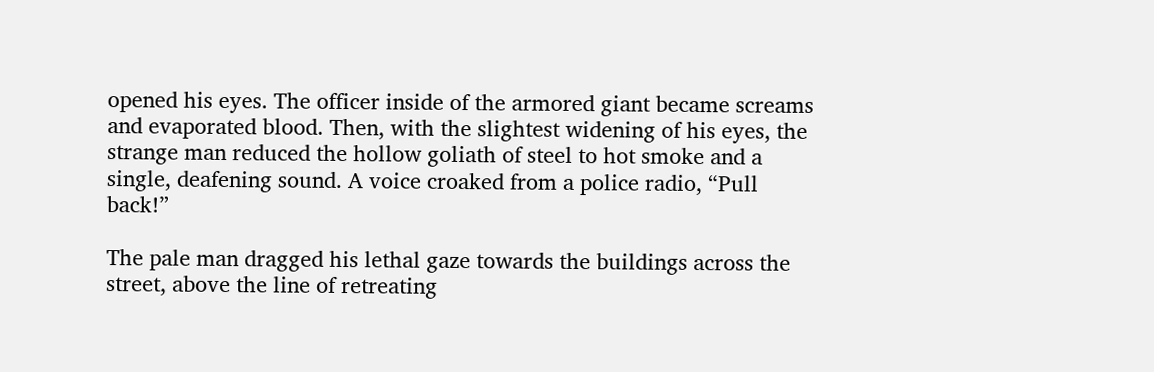opened his eyes. The officer inside of the armored giant became screams and evaporated blood. Then, with the slightest widening of his eyes, the strange man reduced the hollow goliath of steel to hot smoke and a single, deafening sound. A voice croaked from a police radio, “Pull back!”

The pale man dragged his lethal gaze towards the buildings across the street, above the line of retreating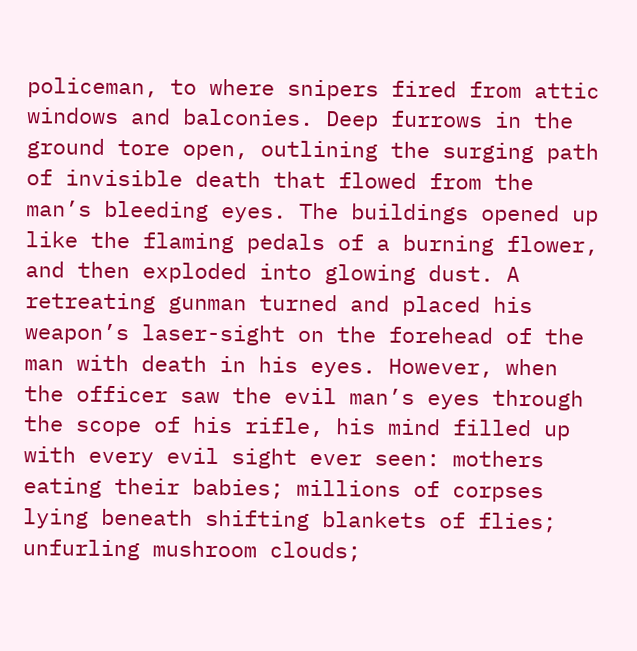policeman, to where snipers fired from attic windows and balconies. Deep furrows in the ground tore open, outlining the surging path of invisible death that flowed from the man’s bleeding eyes. The buildings opened up like the flaming pedals of a burning flower, and then exploded into glowing dust. A retreating gunman turned and placed his weapon’s laser-sight on the forehead of the man with death in his eyes. However, when the officer saw the evil man’s eyes through the scope of his rifle, his mind filled up with every evil sight ever seen: mothers eating their babies; millions of corpses lying beneath shifting blankets of flies; unfurling mushroom clouds;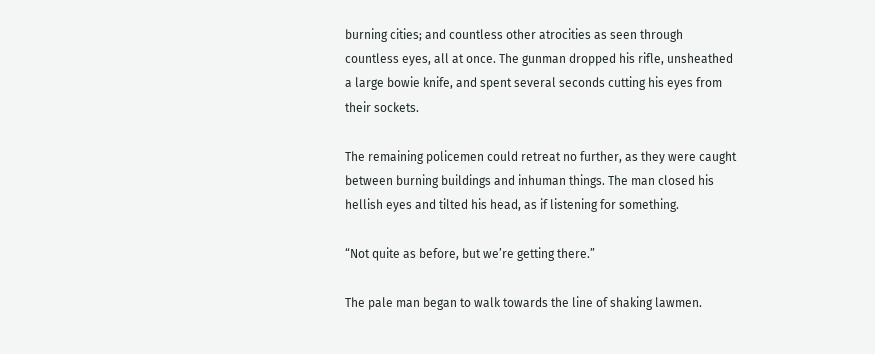burning cities; and countless other atrocities as seen through countless eyes, all at once. The gunman dropped his rifle, unsheathed a large bowie knife, and spent several seconds cutting his eyes from their sockets.

The remaining policemen could retreat no further, as they were caught between burning buildings and inhuman things. The man closed his hellish eyes and tilted his head, as if listening for something.

“Not quite as before, but we’re getting there.”

The pale man began to walk towards the line of shaking lawmen.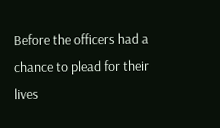Before the officers had a chance to plead for their lives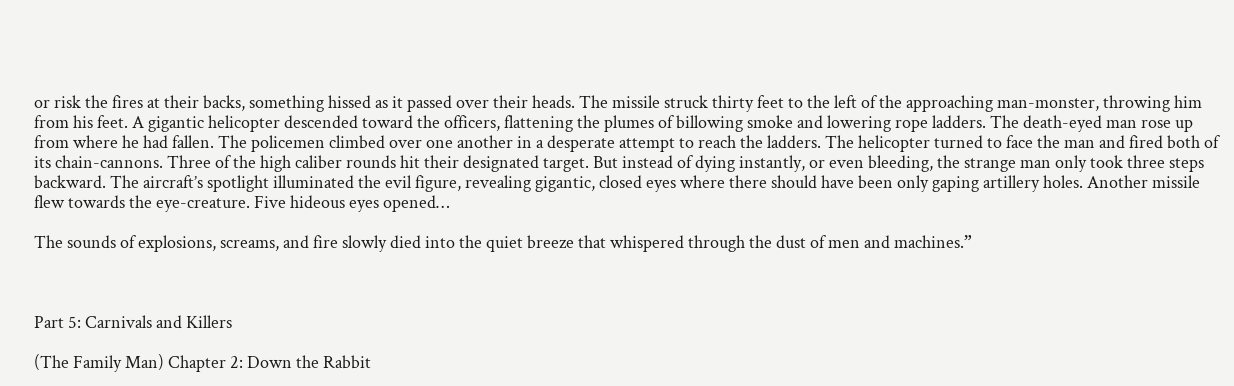or risk the fires at their backs, something hissed as it passed over their heads. The missile struck thirty feet to the left of the approaching man-monster, throwing him from his feet. A gigantic helicopter descended toward the officers, flattening the plumes of billowing smoke and lowering rope ladders. The death-eyed man rose up from where he had fallen. The policemen climbed over one another in a desperate attempt to reach the ladders. The helicopter turned to face the man and fired both of its chain-cannons. Three of the high caliber rounds hit their designated target. But instead of dying instantly, or even bleeding, the strange man only took three steps backward. The aircraft’s spotlight illuminated the evil figure, revealing gigantic, closed eyes where there should have been only gaping artillery holes. Another missile flew towards the eye-creature. Five hideous eyes opened…

The sounds of explosions, screams, and fire slowly died into the quiet breeze that whispered through the dust of men and machines.”



Part 5: Carnivals and Killers

(The Family Man) Chapter 2: Down the Rabbit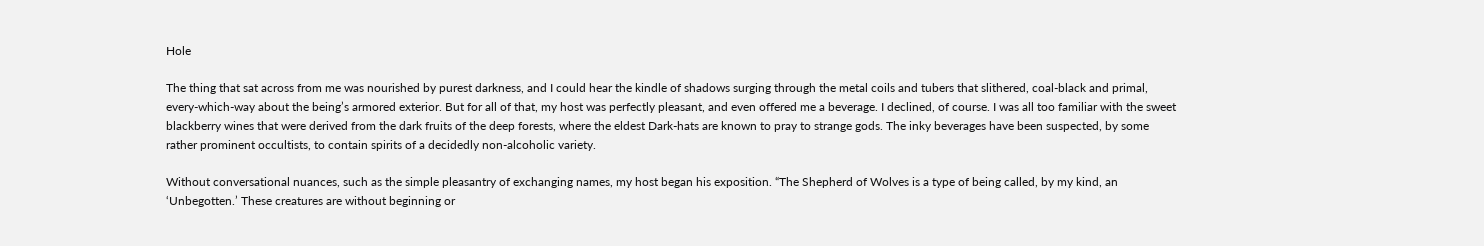Hole

The thing that sat across from me was nourished by purest darkness, and I could hear the kindle of shadows surging through the metal coils and tubers that slithered, coal-black and primal, every-which-way about the being’s armored exterior. But for all of that, my host was perfectly pleasant, and even offered me a beverage. I declined, of course. I was all too familiar with the sweet blackberry wines that were derived from the dark fruits of the deep forests, where the eldest Dark-hats are known to pray to strange gods. The inky beverages have been suspected, by some rather prominent occultists, to contain spirits of a decidedly non-alcoholic variety.

Without conversational nuances, such as the simple pleasantry of exchanging names, my host began his exposition. “The Shepherd of Wolves is a type of being called, by my kind, an ‘Unbegotten.’ These creatures are without beginning or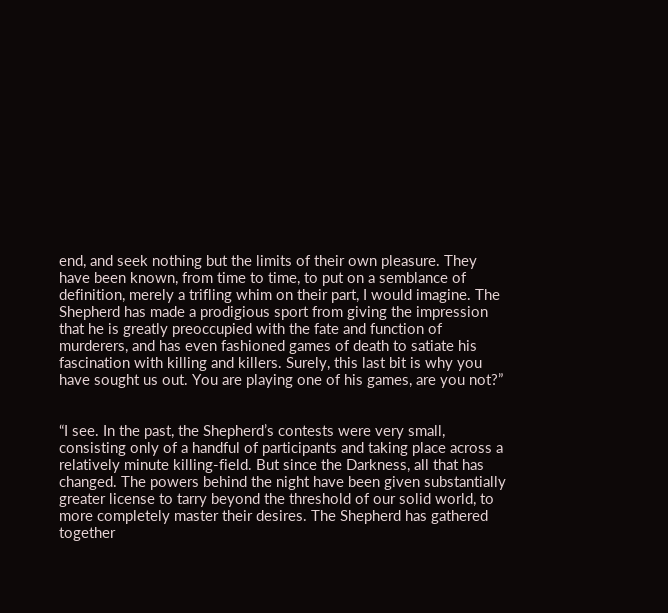end, and seek nothing but the limits of their own pleasure. They have been known, from time to time, to put on a semblance of definition, merely a trifling whim on their part, I would imagine. The Shepherd has made a prodigious sport from giving the impression that he is greatly preoccupied with the fate and function of murderers, and has even fashioned games of death to satiate his fascination with killing and killers. Surely, this last bit is why you have sought us out. You are playing one of his games, are you not?”


“I see. In the past, the Shepherd’s contests were very small, consisting only of a handful of participants and taking place across a relatively minute killing-field. But since the Darkness, all that has changed. The powers behind the night have been given substantially greater license to tarry beyond the threshold of our solid world, to more completely master their desires. The Shepherd has gathered together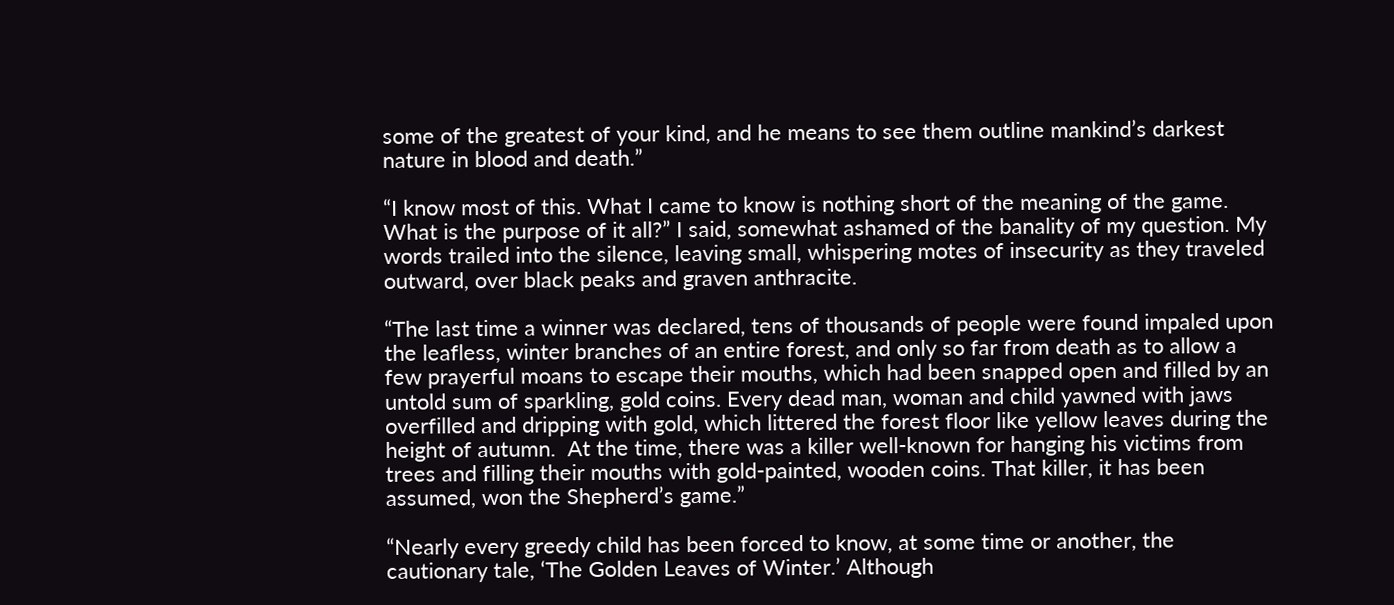some of the greatest of your kind, and he means to see them outline mankind’s darkest nature in blood and death.”

“I know most of this. What I came to know is nothing short of the meaning of the game. What is the purpose of it all?” I said, somewhat ashamed of the banality of my question. My words trailed into the silence, leaving small, whispering motes of insecurity as they traveled outward, over black peaks and graven anthracite.

“The last time a winner was declared, tens of thousands of people were found impaled upon the leafless, winter branches of an entire forest, and only so far from death as to allow a few prayerful moans to escape their mouths, which had been snapped open and filled by an untold sum of sparkling, gold coins. Every dead man, woman and child yawned with jaws overfilled and dripping with gold, which littered the forest floor like yellow leaves during the height of autumn.  At the time, there was a killer well-known for hanging his victims from trees and filling their mouths with gold-painted, wooden coins. That killer, it has been assumed, won the Shepherd’s game.”

“Nearly every greedy child has been forced to know, at some time or another, the cautionary tale, ‘The Golden Leaves of Winter.’ Although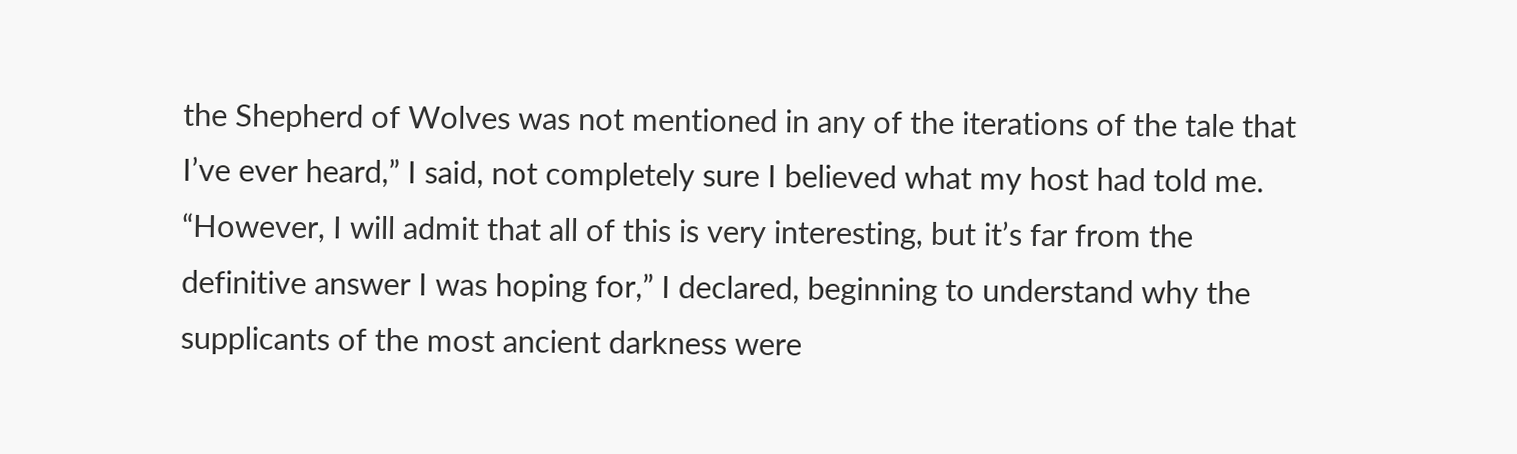the Shepherd of Wolves was not mentioned in any of the iterations of the tale that I’ve ever heard,” I said, not completely sure I believed what my host had told me. “However, I will admit that all of this is very interesting, but it’s far from the definitive answer I was hoping for,” I declared, beginning to understand why the supplicants of the most ancient darkness were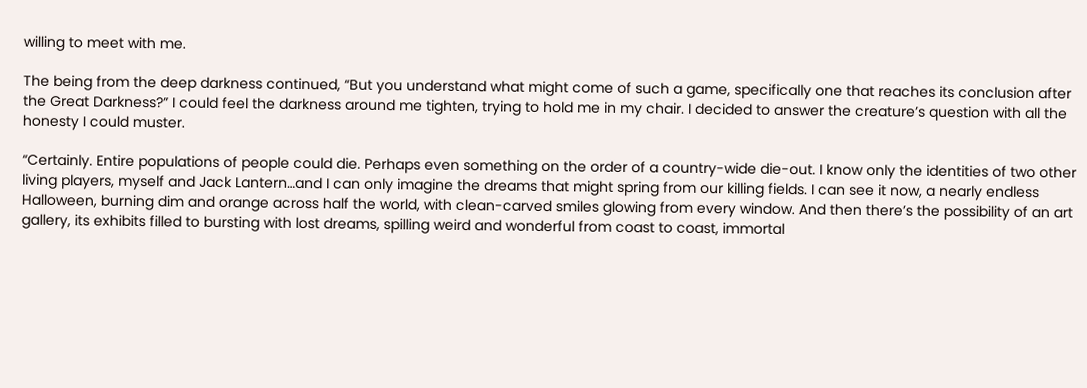willing to meet with me.

The being from the deep darkness continued, “But you understand what might come of such a game, specifically one that reaches its conclusion after the Great Darkness?” I could feel the darkness around me tighten, trying to hold me in my chair. I decided to answer the creature’s question with all the honesty I could muster.

“Certainly. Entire populations of people could die. Perhaps even something on the order of a country-wide die-out. I know only the identities of two other living players, myself and Jack Lantern…and I can only imagine the dreams that might spring from our killing fields. I can see it now, a nearly endless Halloween, burning dim and orange across half the world, with clean-carved smiles glowing from every window. And then there’s the possibility of an art gallery, its exhibits filled to bursting with lost dreams, spilling weird and wonderful from coast to coast, immortal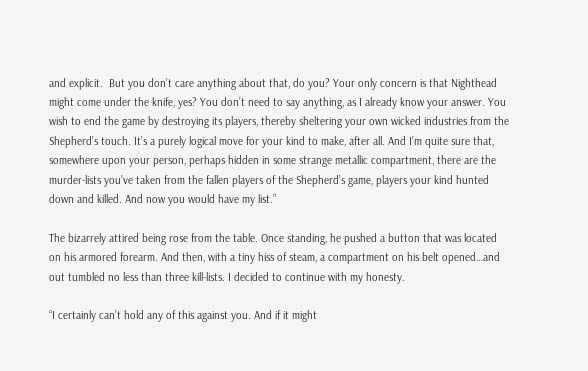and explicit.  But you don’t care anything about that, do you? Your only concern is that Nighthead might come under the knife, yes? You don’t need to say anything, as I already know your answer. You wish to end the game by destroying its players, thereby sheltering your own wicked industries from the Shepherd’s touch. It’s a purely logical move for your kind to make, after all. And I’m quite sure that, somewhere upon your person, perhaps hidden in some strange metallic compartment, there are the murder-lists you’ve taken from the fallen players of the Shepherd’s game, players your kind hunted down and killed. And now you would have my list.”

The bizarrely attired being rose from the table. Once standing, he pushed a button that was located on his armored forearm. And then, with a tiny hiss of steam, a compartment on his belt opened…and out tumbled no less than three kill-lists. I decided to continue with my honesty.

“I certainly can’t hold any of this against you. And if it might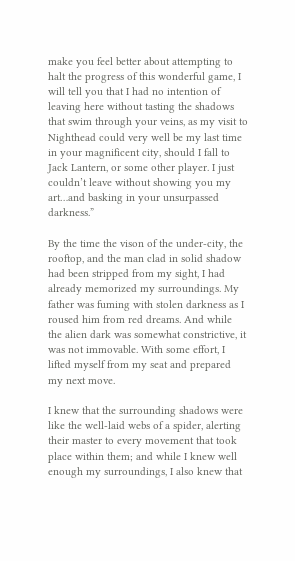make you feel better about attempting to halt the progress of this wonderful game, I will tell you that I had no intention of leaving here without tasting the shadows that swim through your veins, as my visit to Nighthead could very well be my last time in your magnificent city, should I fall to Jack Lantern, or some other player. I just couldn’t leave without showing you my art…and basking in your unsurpassed darkness.”

By the time the vison of the under-city, the rooftop, and the man clad in solid shadow had been stripped from my sight, I had already memorized my surroundings. My father was fuming with stolen darkness as I roused him from red dreams. And while the alien dark was somewhat constrictive, it was not immovable. With some effort, I lifted myself from my seat and prepared my next move.

I knew that the surrounding shadows were like the well-laid webs of a spider, alerting their master to every movement that took place within them; and while I knew well enough my surroundings, I also knew that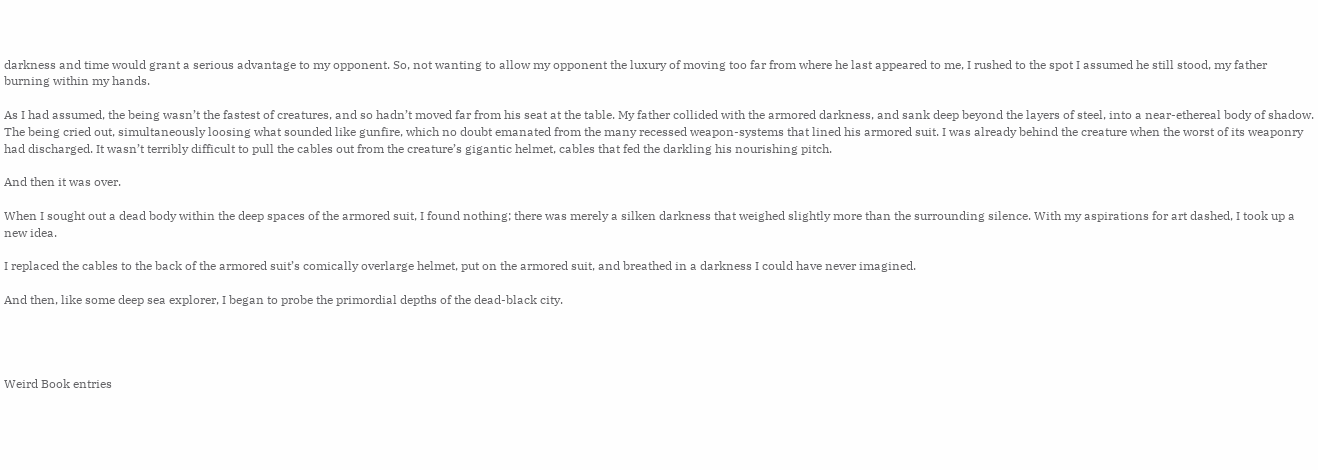darkness and time would grant a serious advantage to my opponent. So, not wanting to allow my opponent the luxury of moving too far from where he last appeared to me, I rushed to the spot I assumed he still stood, my father burning within my hands.

As I had assumed, the being wasn’t the fastest of creatures, and so hadn’t moved far from his seat at the table. My father collided with the armored darkness, and sank deep beyond the layers of steel, into a near-ethereal body of shadow.  The being cried out, simultaneously loosing what sounded like gunfire, which no doubt emanated from the many recessed weapon-systems that lined his armored suit. I was already behind the creature when the worst of its weaponry had discharged. It wasn’t terribly difficult to pull the cables out from the creature’s gigantic helmet, cables that fed the darkling his nourishing pitch.

And then it was over.

When I sought out a dead body within the deep spaces of the armored suit, I found nothing; there was merely a silken darkness that weighed slightly more than the surrounding silence. With my aspirations for art dashed, I took up a new idea.

I replaced the cables to the back of the armored suit’s comically overlarge helmet, put on the armored suit, and breathed in a darkness I could have never imagined.

And then, like some deep sea explorer, I began to probe the primordial depths of the dead-black city.




Weird Book entries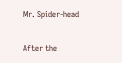Mr. Spider-head

After the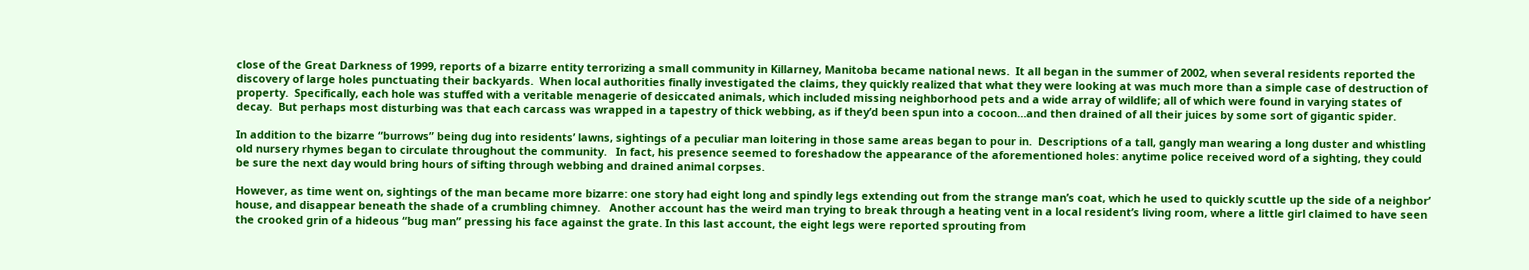close of the Great Darkness of 1999, reports of a bizarre entity terrorizing a small community in Killarney, Manitoba became national news.  It all began in the summer of 2002, when several residents reported the discovery of large holes punctuating their backyards.  When local authorities finally investigated the claims, they quickly realized that what they were looking at was much more than a simple case of destruction of property.  Specifically, each hole was stuffed with a veritable menagerie of desiccated animals, which included missing neighborhood pets and a wide array of wildlife; all of which were found in varying states of decay.  But perhaps most disturbing was that each carcass was wrapped in a tapestry of thick webbing, as if they’d been spun into a cocoon…and then drained of all their juices by some sort of gigantic spider.

In addition to the bizarre “burrows” being dug into residents’ lawns, sightings of a peculiar man loitering in those same areas began to pour in.  Descriptions of a tall, gangly man wearing a long duster and whistling old nursery rhymes began to circulate throughout the community.   In fact, his presence seemed to foreshadow the appearance of the aforementioned holes: anytime police received word of a sighting, they could be sure the next day would bring hours of sifting through webbing and drained animal corpses.

However, as time went on, sightings of the man became more bizarre: one story had eight long and spindly legs extending out from the strange man’s coat, which he used to quickly scuttle up the side of a neighbor’ house, and disappear beneath the shade of a crumbling chimney.   Another account has the weird man trying to break through a heating vent in a local resident’s living room, where a little girl claimed to have seen the crooked grin of a hideous “bug man” pressing his face against the grate. In this last account, the eight legs were reported sprouting from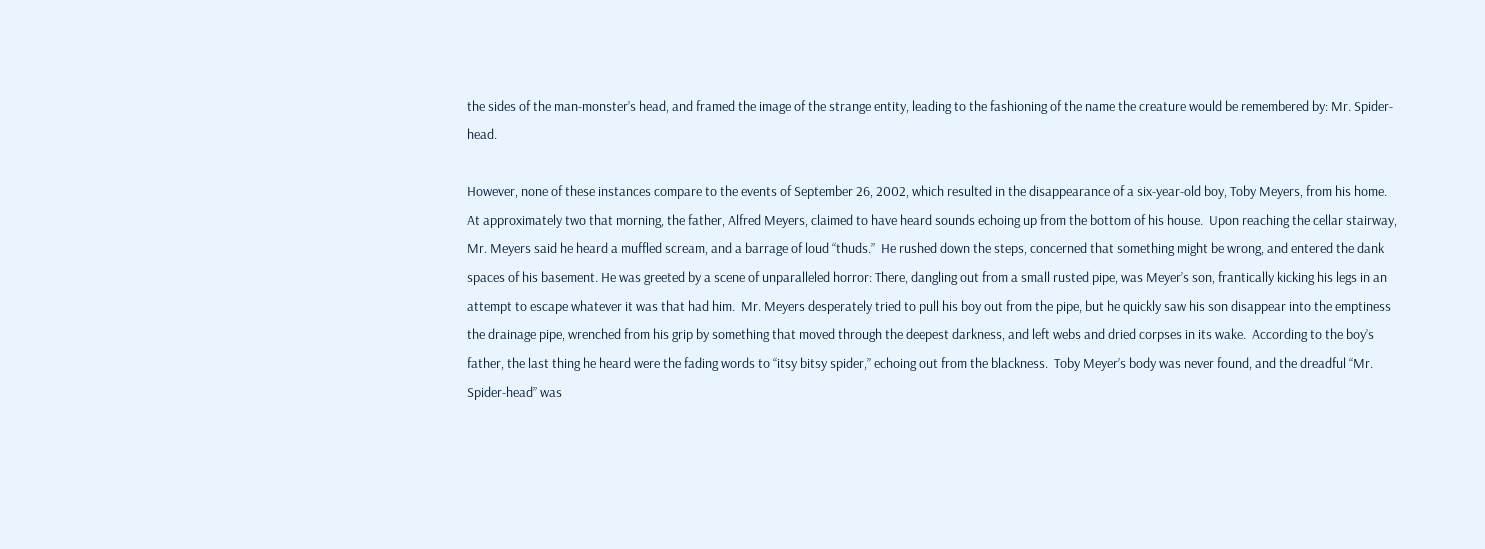the sides of the man-monster’s head, and framed the image of the strange entity, leading to the fashioning of the name the creature would be remembered by: Mr. Spider-head.

However, none of these instances compare to the events of September 26, 2002, which resulted in the disappearance of a six-year-old boy, Toby Meyers, from his home.  At approximately two that morning, the father, Alfred Meyers, claimed to have heard sounds echoing up from the bottom of his house.  Upon reaching the cellar stairway, Mr. Meyers said he heard a muffled scream, and a barrage of loud “thuds.”  He rushed down the steps, concerned that something might be wrong, and entered the dank spaces of his basement. He was greeted by a scene of unparalleled horror: There, dangling out from a small rusted pipe, was Meyer’s son, frantically kicking his legs in an attempt to escape whatever it was that had him.  Mr. Meyers desperately tried to pull his boy out from the pipe, but he quickly saw his son disappear into the emptiness the drainage pipe, wrenched from his grip by something that moved through the deepest darkness, and left webs and dried corpses in its wake.  According to the boy’s father, the last thing he heard were the fading words to “itsy bitsy spider,” echoing out from the blackness.  Toby Meyer’s body was never found, and the dreadful “Mr. Spider-head” was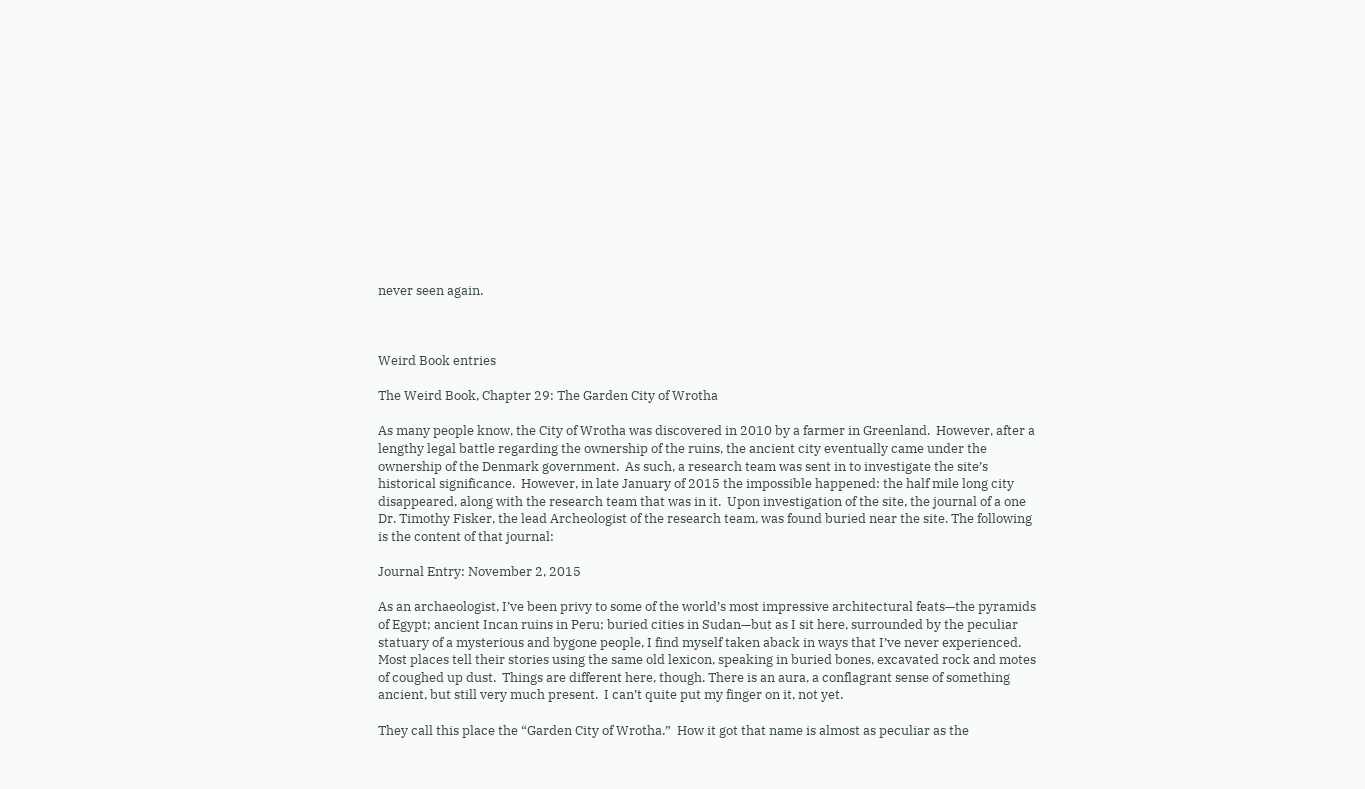never seen again.



Weird Book entries

The Weird Book, Chapter 29: The Garden City of Wrotha

As many people know, the City of Wrotha was discovered in 2010 by a farmer in Greenland.  However, after a lengthy legal battle regarding the ownership of the ruins, the ancient city eventually came under the ownership of the Denmark government.  As such, a research team was sent in to investigate the site’s historical significance.  However, in late January of 2015 the impossible happened: the half mile long city disappeared, along with the research team that was in it.  Upon investigation of the site, the journal of a one Dr. Timothy Fisker, the lead Archeologist of the research team, was found buried near the site. The following is the content of that journal:

Journal Entry: November 2, 2015

As an archaeologist, I’ve been privy to some of the world’s most impressive architectural feats—the pyramids of Egypt; ancient Incan ruins in Peru; buried cities in Sudan—but as I sit here, surrounded by the peculiar statuary of a mysterious and bygone people, I find myself taken aback in ways that I’ve never experienced.  Most places tell their stories using the same old lexicon, speaking in buried bones, excavated rock and motes of coughed up dust.  Things are different here, though. There is an aura, a conflagrant sense of something ancient, but still very much present.  I can’t quite put my finger on it, not yet.

They call this place the “Garden City of Wrotha.”  How it got that name is almost as peculiar as the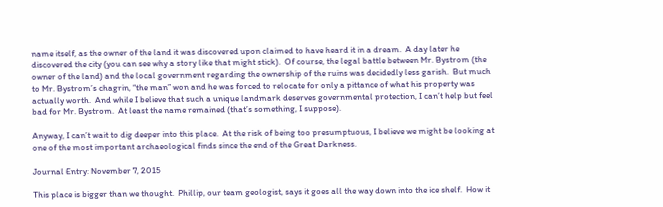name itself, as the owner of the land it was discovered upon claimed to have heard it in a dream.  A day later he discovered the city (you can see why a story like that might stick).  Of course, the legal battle between Mr. Bystrom (the owner of the land) and the local government regarding the ownership of the ruins was decidedly less garish.  But much to Mr. Bystrom’s chagrin, “the man” won and he was forced to relocate for only a pittance of what his property was actually worth.  And while I believe that such a unique landmark deserves governmental protection, I can’t help but feel bad for Mr. Bystrom.  At least the name remained (that’s something, I suppose).

Anyway, I can’t wait to dig deeper into this place.  At the risk of being too presumptuous, I believe we might be looking at one of the most important archaeological finds since the end of the Great Darkness.

Journal Entry: November 7, 2015

This place is bigger than we thought.  Phillip, our team geologist, says it goes all the way down into the ice shelf.  How it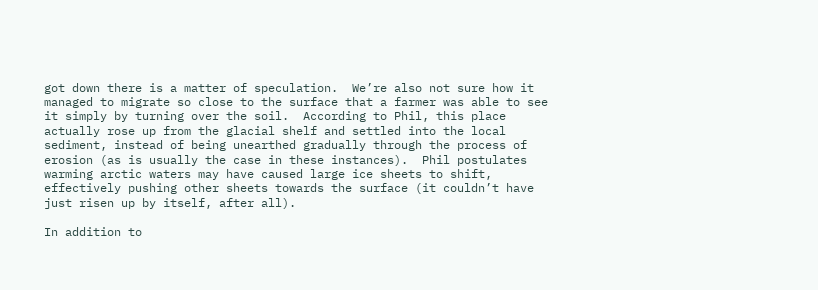got down there is a matter of speculation.  We’re also not sure how it managed to migrate so close to the surface that a farmer was able to see it simply by turning over the soil.  According to Phil, this place actually rose up from the glacial shelf and settled into the local sediment, instead of being unearthed gradually through the process of erosion (as is usually the case in these instances).  Phil postulates warming arctic waters may have caused large ice sheets to shift, effectively pushing other sheets towards the surface (it couldn’t have just risen up by itself, after all).

In addition to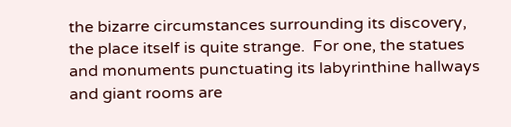the bizarre circumstances surrounding its discovery, the place itself is quite strange.  For one, the statues and monuments punctuating its labyrinthine hallways and giant rooms are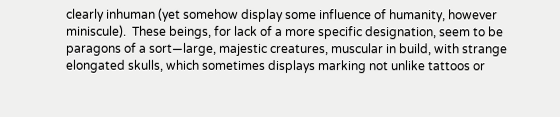clearly inhuman (yet somehow display some influence of humanity, however miniscule).  These beings, for lack of a more specific designation, seem to be paragons of a sort—large, majestic creatures, muscular in build, with strange elongated skulls, which sometimes displays marking not unlike tattoos or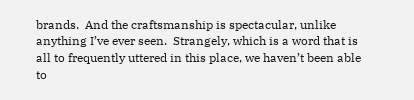brands.  And the craftsmanship is spectacular, unlike anything I’ve ever seen.  Strangely, which is a word that is all to frequently uttered in this place, we haven’t been able to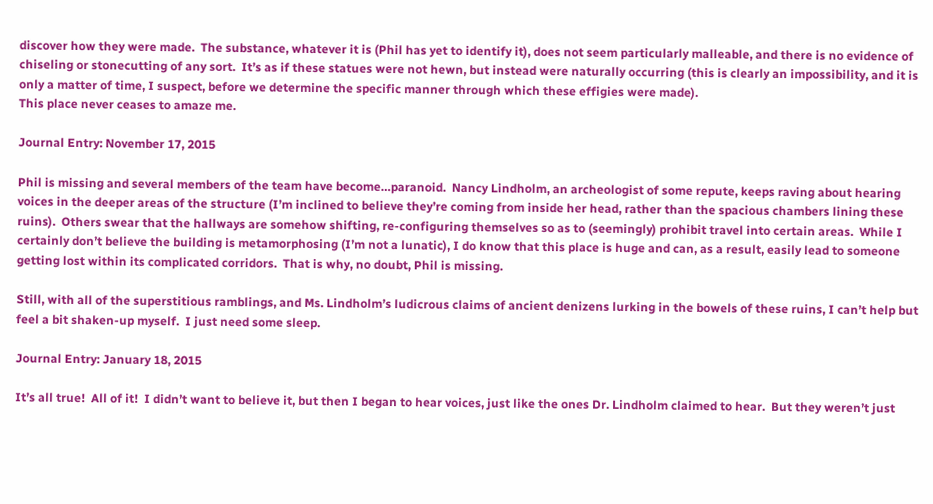discover how they were made.  The substance, whatever it is (Phil has yet to identify it), does not seem particularly malleable, and there is no evidence of chiseling or stonecutting of any sort.  It’s as if these statues were not hewn, but instead were naturally occurring (this is clearly an impossibility, and it is only a matter of time, I suspect, before we determine the specific manner through which these effigies were made).
This place never ceases to amaze me.

Journal Entry: November 17, 2015

Phil is missing and several members of the team have become…paranoid.  Nancy Lindholm, an archeologist of some repute, keeps raving about hearing voices in the deeper areas of the structure (I’m inclined to believe they’re coming from inside her head, rather than the spacious chambers lining these ruins).  Others swear that the hallways are somehow shifting, re-configuring themselves so as to (seemingly) prohibit travel into certain areas.  While I certainly don’t believe the building is metamorphosing (I’m not a lunatic), I do know that this place is huge and can, as a result, easily lead to someone getting lost within its complicated corridors.  That is why, no doubt, Phil is missing.

Still, with all of the superstitious ramblings, and Ms. Lindholm’s ludicrous claims of ancient denizens lurking in the bowels of these ruins, I can’t help but feel a bit shaken-up myself.  I just need some sleep.

Journal Entry: January 18, 2015

It’s all true!  All of it!  I didn’t want to believe it, but then I began to hear voices, just like the ones Dr. Lindholm claimed to hear.  But they weren’t just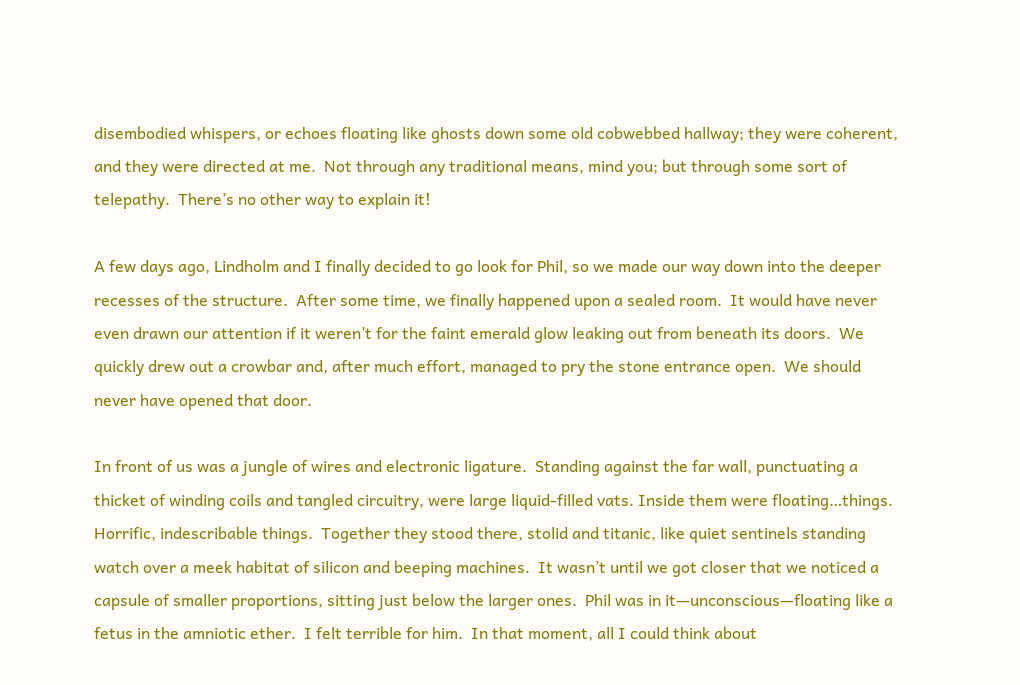disembodied whispers, or echoes floating like ghosts down some old cobwebbed hallway; they were coherent, and they were directed at me.  Not through any traditional means, mind you; but through some sort of telepathy.  There’s no other way to explain it!

A few days ago, Lindholm and I finally decided to go look for Phil, so we made our way down into the deeper recesses of the structure.  After some time, we finally happened upon a sealed room.  It would have never even drawn our attention if it weren’t for the faint emerald glow leaking out from beneath its doors.  We quickly drew out a crowbar and, after much effort, managed to pry the stone entrance open.  We should never have opened that door.

In front of us was a jungle of wires and electronic ligature.  Standing against the far wall, punctuating a thicket of winding coils and tangled circuitry, were large liquid-filled vats. Inside them were floating…things.  Horrific, indescribable things.  Together they stood there, stolid and titanic, like quiet sentinels standing watch over a meek habitat of silicon and beeping machines.  It wasn’t until we got closer that we noticed a capsule of smaller proportions, sitting just below the larger ones.  Phil was in it—unconscious—floating like a fetus in the amniotic ether.  I felt terrible for him.  In that moment, all I could think about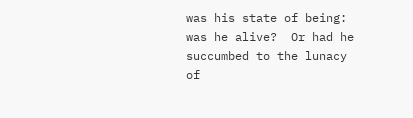was his state of being: was he alive?  Or had he succumbed to the lunacy of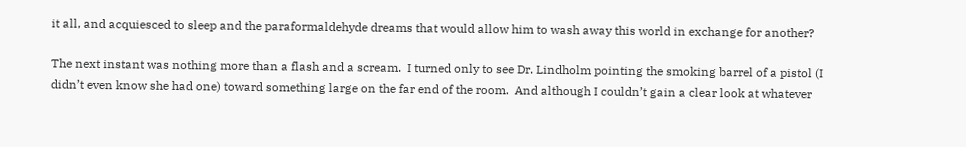it all, and acquiesced to sleep and the paraformaldehyde dreams that would allow him to wash away this world in exchange for another?

The next instant was nothing more than a flash and a scream.  I turned only to see Dr. Lindholm pointing the smoking barrel of a pistol (I didn’t even know she had one) toward something large on the far end of the room.  And although I couldn’t gain a clear look at whatever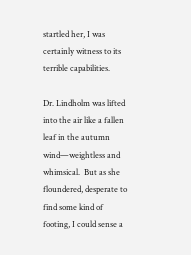startled her, I was certainly witness to its terrible capabilities.

Dr. Lindholm was lifted into the air like a fallen leaf in the autumn wind—weightless and whimsical.  But as she floundered, desperate to find some kind of footing, I could sense a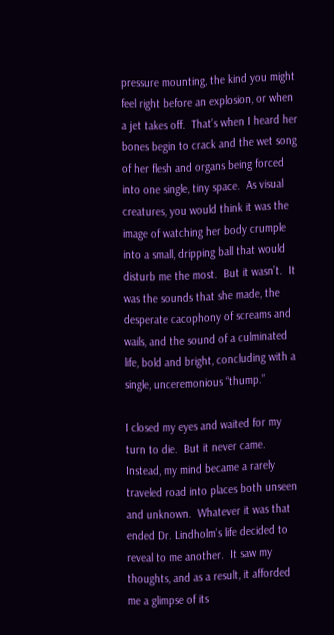pressure mounting, the kind you might feel right before an explosion, or when a jet takes off.  That’s when I heard her bones begin to crack and the wet song of her flesh and organs being forced into one single, tiny space.  As visual creatures, you would think it was the image of watching her body crumple into a small, dripping ball that would disturb me the most.  But it wasn’t.  It was the sounds that she made, the desperate cacophony of screams and wails, and the sound of a culminated life, bold and bright, concluding with a single, unceremonious “thump.”

I closed my eyes and waited for my turn to die.  But it never came.  Instead, my mind became a rarely traveled road into places both unseen and unknown.  Whatever it was that ended Dr. Lindholm’s life decided to reveal to me another.  It saw my thoughts, and as a result, it afforded me a glimpse of its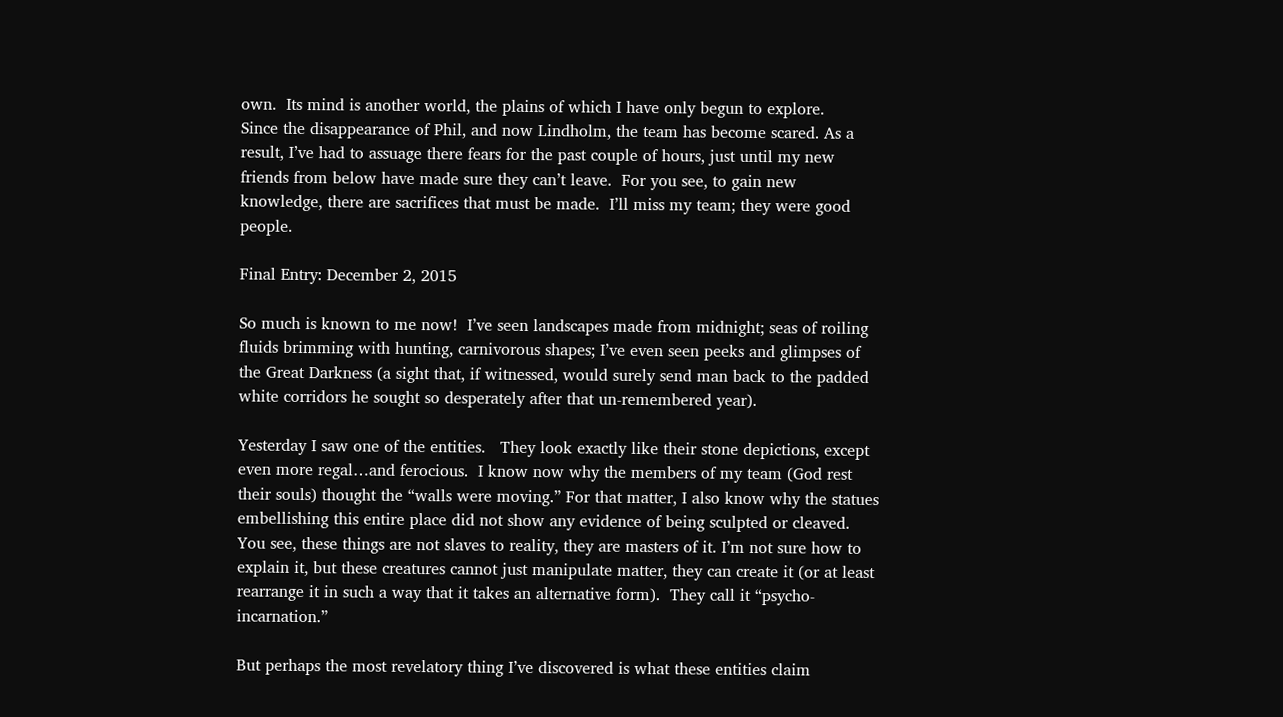own.  Its mind is another world, the plains of which I have only begun to explore.
Since the disappearance of Phil, and now Lindholm, the team has become scared. As a result, I’ve had to assuage there fears for the past couple of hours, just until my new friends from below have made sure they can’t leave.  For you see, to gain new knowledge, there are sacrifices that must be made.  I’ll miss my team; they were good people.

Final Entry: December 2, 2015

So much is known to me now!  I’ve seen landscapes made from midnight; seas of roiling fluids brimming with hunting, carnivorous shapes; I’ve even seen peeks and glimpses of the Great Darkness (a sight that, if witnessed, would surely send man back to the padded white corridors he sought so desperately after that un-remembered year).

Yesterday I saw one of the entities.   They look exactly like their stone depictions, except even more regal…and ferocious.  I know now why the members of my team (God rest their souls) thought the “walls were moving.” For that matter, I also know why the statues embellishing this entire place did not show any evidence of being sculpted or cleaved.  You see, these things are not slaves to reality, they are masters of it. I’m not sure how to explain it, but these creatures cannot just manipulate matter, they can create it (or at least rearrange it in such a way that it takes an alternative form).  They call it “psycho-incarnation.”

But perhaps the most revelatory thing I’ve discovered is what these entities claim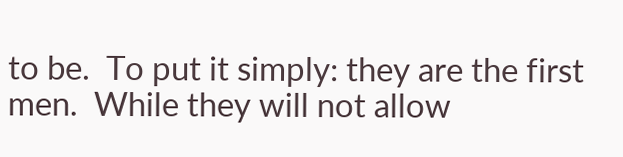to be.  To put it simply: they are the first men.  While they will not allow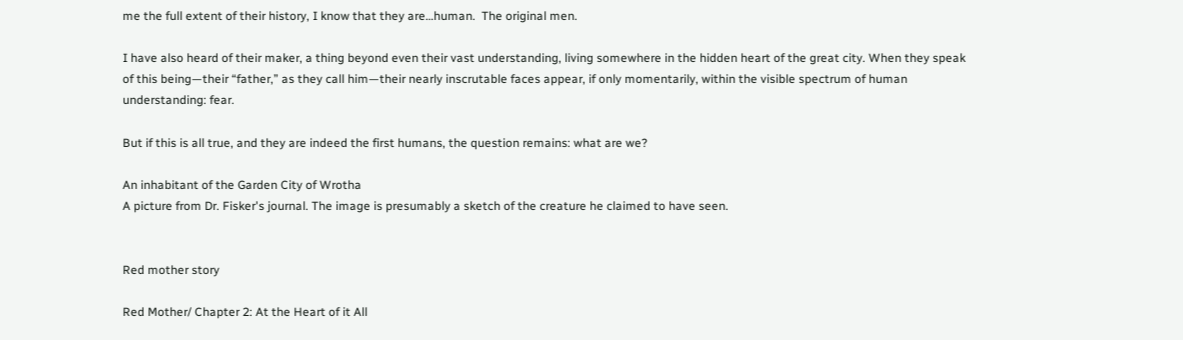me the full extent of their history, I know that they are…human.  The original men.

I have also heard of their maker, a thing beyond even their vast understanding, living somewhere in the hidden heart of the great city. When they speak of this being—their “father,” as they call him—their nearly inscrutable faces appear, if only momentarily, within the visible spectrum of human understanding: fear.

But if this is all true, and they are indeed the first humans, the question remains: what are we?

An inhabitant of the Garden City of Wrotha
A picture from Dr. Fisker's journal. The image is presumably a sketch of the creature he claimed to have seen.


Red mother story

Red Mother/ Chapter 2: At the Heart of it All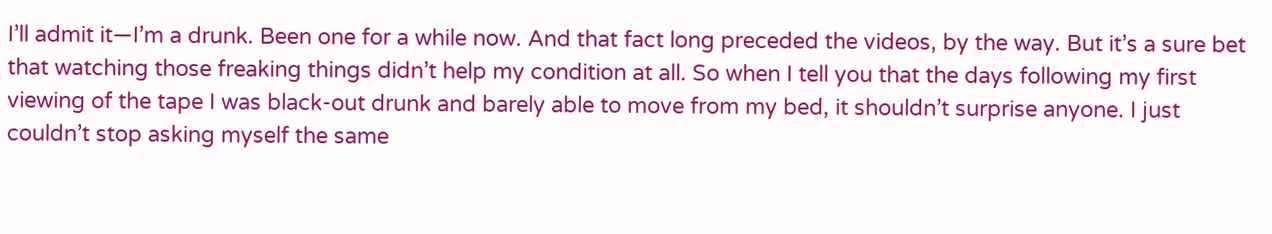I’ll admit it—I’m a drunk. Been one for a while now. And that fact long preceded the videos, by the way. But it’s a sure bet that watching those freaking things didn’t help my condition at all. So when I tell you that the days following my first viewing of the tape I was black-out drunk and barely able to move from my bed, it shouldn’t surprise anyone. I just couldn’t stop asking myself the same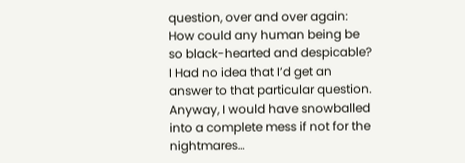question, over and over again: How could any human being be so black-hearted and despicable? I Had no idea that I’d get an answer to that particular question. Anyway, I would have snowballed into a complete mess if not for the nightmares…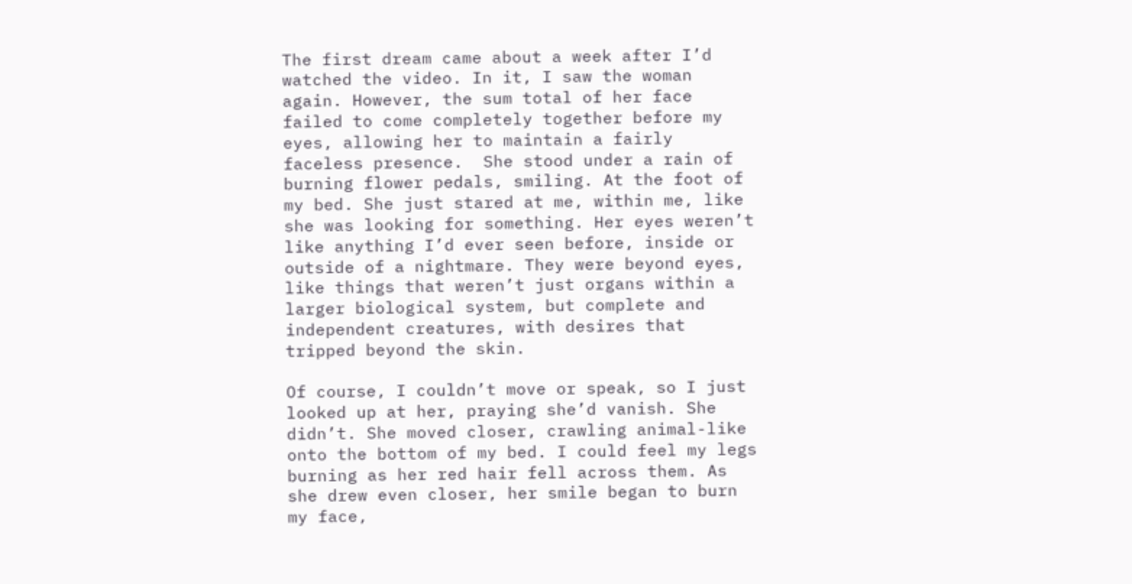The first dream came about a week after I’d watched the video. In it, I saw the woman again. However, the sum total of her face failed to come completely together before my eyes, allowing her to maintain a fairly faceless presence.  She stood under a rain of burning flower pedals, smiling. At the foot of my bed. She just stared at me, within me, like she was looking for something. Her eyes weren’t like anything I’d ever seen before, inside or outside of a nightmare. They were beyond eyes, like things that weren’t just organs within a larger biological system, but complete and independent creatures, with desires that tripped beyond the skin.

Of course, I couldn’t move or speak, so I just looked up at her, praying she’d vanish. She didn’t. She moved closer, crawling animal-like onto the bottom of my bed. I could feel my legs burning as her red hair fell across them. As she drew even closer, her smile began to burn my face,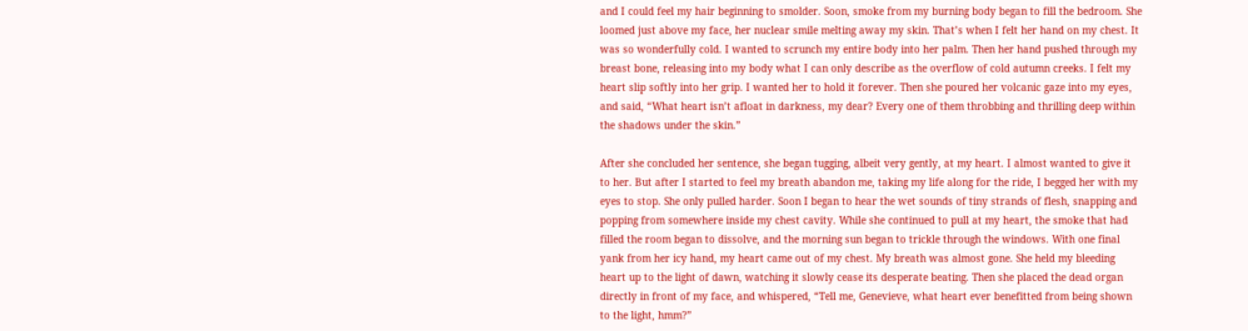and I could feel my hair beginning to smolder. Soon, smoke from my burning body began to fill the bedroom. She loomed just above my face, her nuclear smile melting away my skin. That’s when I felt her hand on my chest. It was so wonderfully cold. I wanted to scrunch my entire body into her palm. Then her hand pushed through my breast bone, releasing into my body what I can only describe as the overflow of cold autumn creeks. I felt my heart slip softly into her grip. I wanted her to hold it forever. Then she poured her volcanic gaze into my eyes, and said, “What heart isn’t afloat in darkness, my dear? Every one of them throbbing and thrilling deep within the shadows under the skin.”

After she concluded her sentence, she began tugging, albeit very gently, at my heart. I almost wanted to give it to her. But after I started to feel my breath abandon me, taking my life along for the ride, I begged her with my eyes to stop. She only pulled harder. Soon I began to hear the wet sounds of tiny strands of flesh, snapping and popping from somewhere inside my chest cavity. While she continued to pull at my heart, the smoke that had filled the room began to dissolve, and the morning sun began to trickle through the windows. With one final yank from her icy hand, my heart came out of my chest. My breath was almost gone. She held my bleeding heart up to the light of dawn, watching it slowly cease its desperate beating. Then she placed the dead organ directly in front of my face, and whispered, “Tell me, Genevieve, what heart ever benefitted from being shown to the light, hmm?”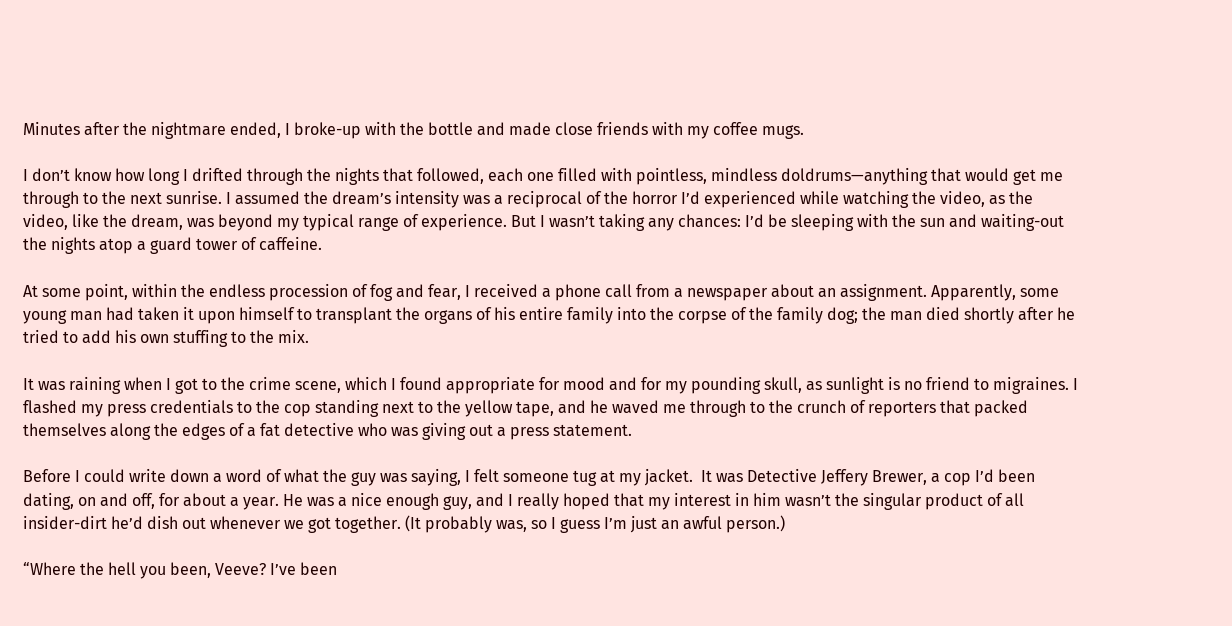Minutes after the nightmare ended, I broke-up with the bottle and made close friends with my coffee mugs.

I don’t know how long I drifted through the nights that followed, each one filled with pointless, mindless doldrums—anything that would get me through to the next sunrise. I assumed the dream’s intensity was a reciprocal of the horror I’d experienced while watching the video, as the video, like the dream, was beyond my typical range of experience. But I wasn’t taking any chances: I’d be sleeping with the sun and waiting-out the nights atop a guard tower of caffeine.

At some point, within the endless procession of fog and fear, I received a phone call from a newspaper about an assignment. Apparently, some young man had taken it upon himself to transplant the organs of his entire family into the corpse of the family dog; the man died shortly after he tried to add his own stuffing to the mix.

It was raining when I got to the crime scene, which I found appropriate for mood and for my pounding skull, as sunlight is no friend to migraines. I flashed my press credentials to the cop standing next to the yellow tape, and he waved me through to the crunch of reporters that packed themselves along the edges of a fat detective who was giving out a press statement.

Before I could write down a word of what the guy was saying, I felt someone tug at my jacket.  It was Detective Jeffery Brewer, a cop I’d been dating, on and off, for about a year. He was a nice enough guy, and I really hoped that my interest in him wasn’t the singular product of all insider-dirt he’d dish out whenever we got together. (It probably was, so I guess I’m just an awful person.)

“Where the hell you been, Veeve? I’ve been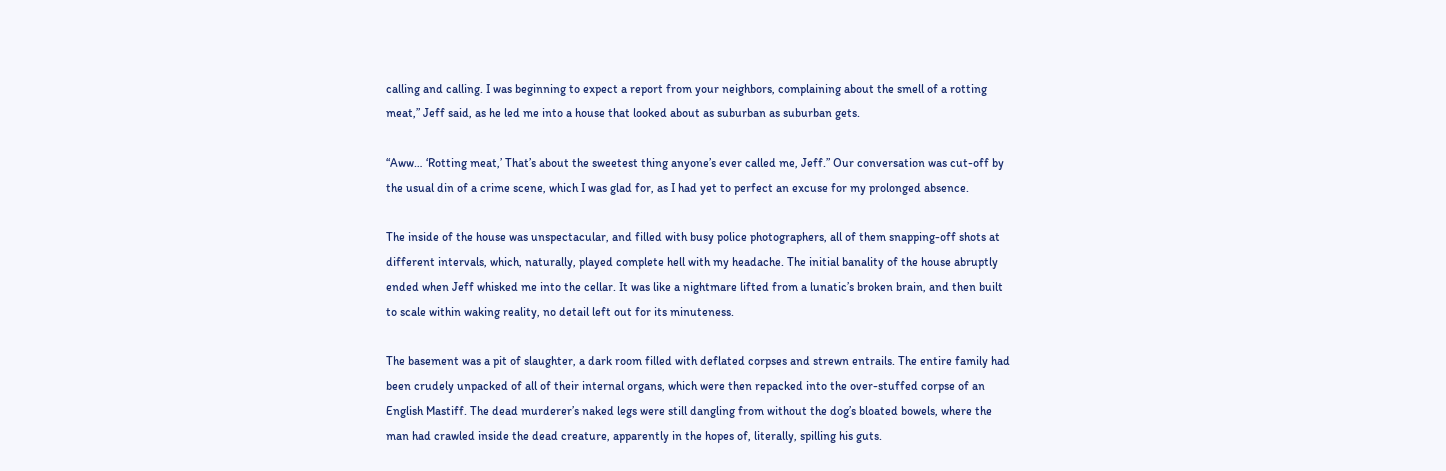calling and calling. I was beginning to expect a report from your neighbors, complaining about the smell of a rotting meat,” Jeff said, as he led me into a house that looked about as suburban as suburban gets.

“Aww… ‘Rotting meat,’ That’s about the sweetest thing anyone’s ever called me, Jeff.” Our conversation was cut-off by the usual din of a crime scene, which I was glad for, as I had yet to perfect an excuse for my prolonged absence.

The inside of the house was unspectacular, and filled with busy police photographers, all of them snapping-off shots at different intervals, which, naturally, played complete hell with my headache. The initial banality of the house abruptly ended when Jeff whisked me into the cellar. It was like a nightmare lifted from a lunatic’s broken brain, and then built to scale within waking reality, no detail left out for its minuteness.

The basement was a pit of slaughter, a dark room filled with deflated corpses and strewn entrails. The entire family had been crudely unpacked of all of their internal organs, which were then repacked into the over-stuffed corpse of an English Mastiff. The dead murderer’s naked legs were still dangling from without the dog’s bloated bowels, where the man had crawled inside the dead creature, apparently in the hopes of, literally, spilling his guts.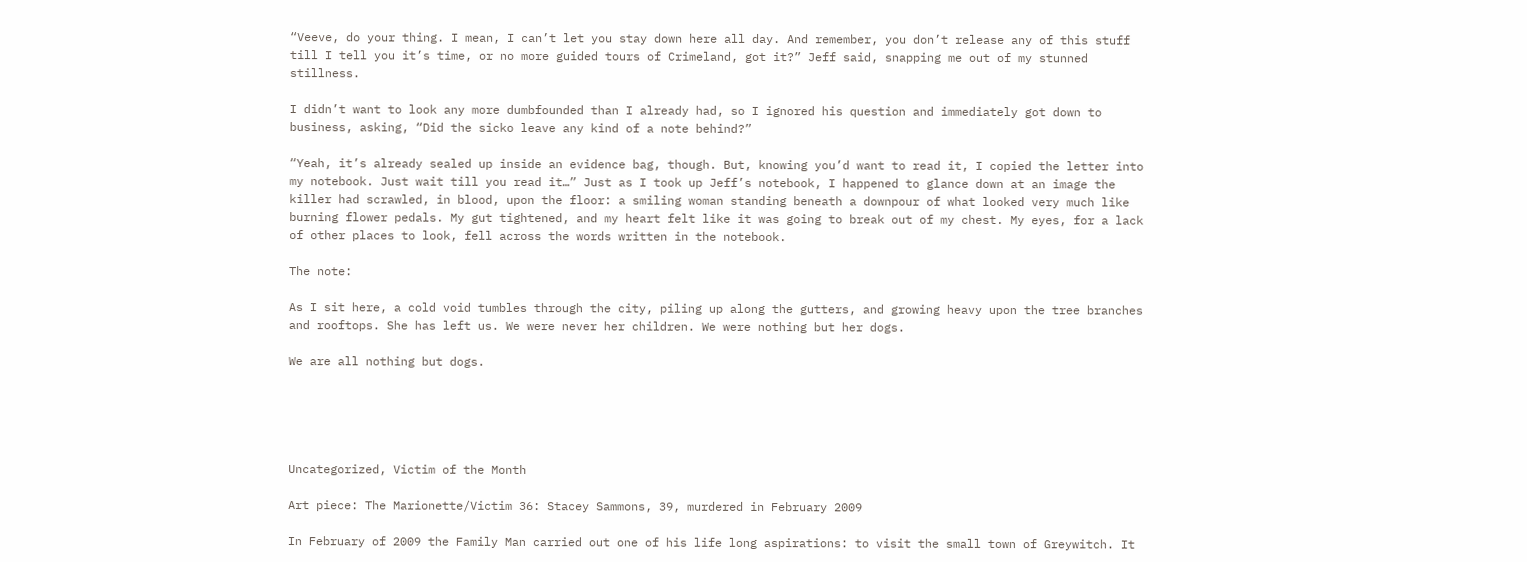“Veeve, do your thing. I mean, I can’t let you stay down here all day. And remember, you don’t release any of this stuff till I tell you it’s time, or no more guided tours of Crimeland, got it?” Jeff said, snapping me out of my stunned stillness.

I didn’t want to look any more dumbfounded than I already had, so I ignored his question and immediately got down to business, asking, “Did the sicko leave any kind of a note behind?”

“Yeah, it’s already sealed up inside an evidence bag, though. But, knowing you’d want to read it, I copied the letter into my notebook. Just wait till you read it…” Just as I took up Jeff’s notebook, I happened to glance down at an image the killer had scrawled, in blood, upon the floor: a smiling woman standing beneath a downpour of what looked very much like burning flower pedals. My gut tightened, and my heart felt like it was going to break out of my chest. My eyes, for a lack of other places to look, fell across the words written in the notebook.

The note:

As I sit here, a cold void tumbles through the city, piling up along the gutters, and growing heavy upon the tree branches and rooftops. She has left us. We were never her children. We were nothing but her dogs.

We are all nothing but dogs.





Uncategorized, Victim of the Month

Art piece: The Marionette/Victim 36: Stacey Sammons, 39, murdered in February 2009

In February of 2009 the Family Man carried out one of his life long aspirations: to visit the small town of Greywitch. It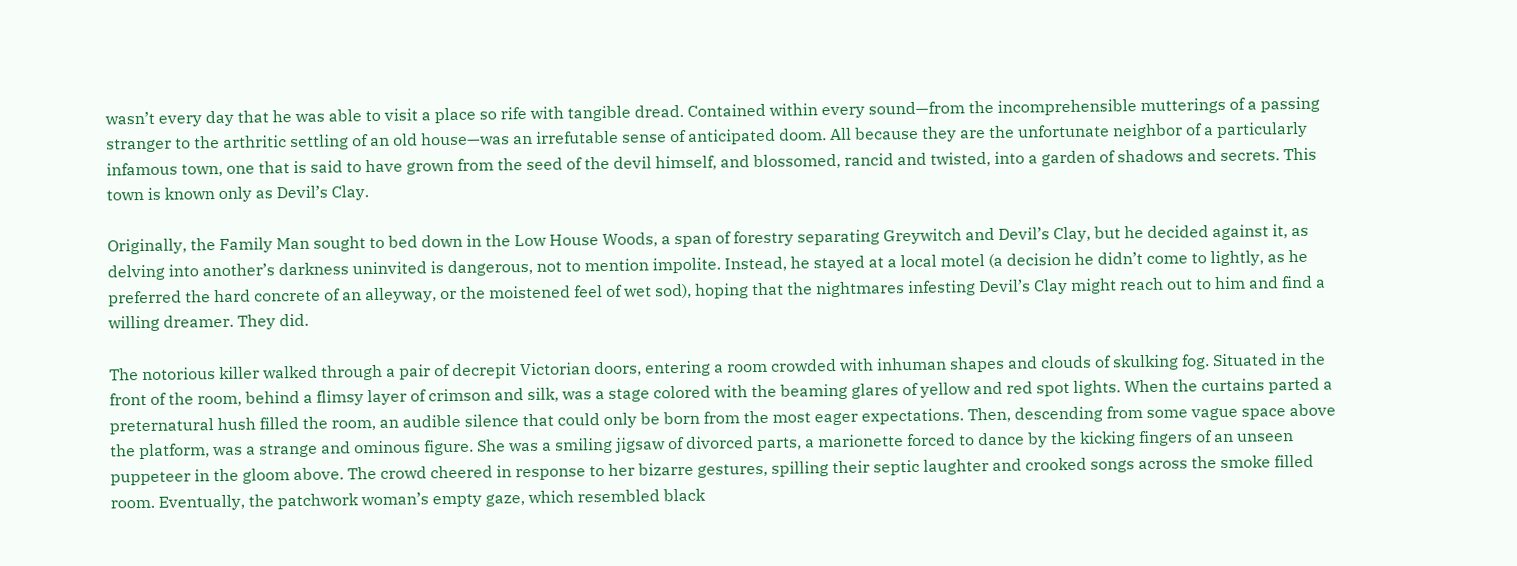wasn’t every day that he was able to visit a place so rife with tangible dread. Contained within every sound—from the incomprehensible mutterings of a passing stranger to the arthritic settling of an old house—was an irrefutable sense of anticipated doom. All because they are the unfortunate neighbor of a particularly infamous town, one that is said to have grown from the seed of the devil himself, and blossomed, rancid and twisted, into a garden of shadows and secrets. This town is known only as Devil’s Clay.

Originally, the Family Man sought to bed down in the Low House Woods, a span of forestry separating Greywitch and Devil’s Clay, but he decided against it, as delving into another’s darkness uninvited is dangerous, not to mention impolite. Instead, he stayed at a local motel (a decision he didn’t come to lightly, as he preferred the hard concrete of an alleyway, or the moistened feel of wet sod), hoping that the nightmares infesting Devil’s Clay might reach out to him and find a willing dreamer. They did.

The notorious killer walked through a pair of decrepit Victorian doors, entering a room crowded with inhuman shapes and clouds of skulking fog. Situated in the front of the room, behind a flimsy layer of crimson and silk, was a stage colored with the beaming glares of yellow and red spot lights. When the curtains parted a preternatural hush filled the room, an audible silence that could only be born from the most eager expectations. Then, descending from some vague space above the platform, was a strange and ominous figure. She was a smiling jigsaw of divorced parts, a marionette forced to dance by the kicking fingers of an unseen puppeteer in the gloom above. The crowd cheered in response to her bizarre gestures, spilling their septic laughter and crooked songs across the smoke filled room. Eventually, the patchwork woman’s empty gaze, which resembled black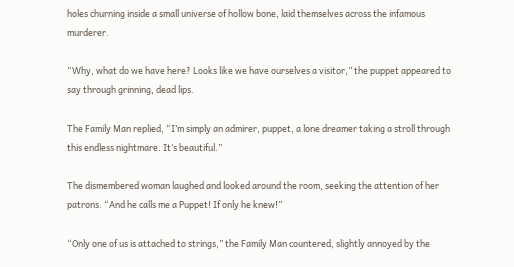holes churning inside a small universe of hollow bone, laid themselves across the infamous murderer.

“Why, what do we have here? Looks like we have ourselves a visitor,” the puppet appeared to say through grinning, dead lips.

The Family Man replied, “I’m simply an admirer, puppet, a lone dreamer taking a stroll through this endless nightmare. It’s beautiful.”

The dismembered woman laughed and looked around the room, seeking the attention of her patrons. “And he calls me a Puppet! If only he knew!”

“Only one of us is attached to strings,” the Family Man countered, slightly annoyed by the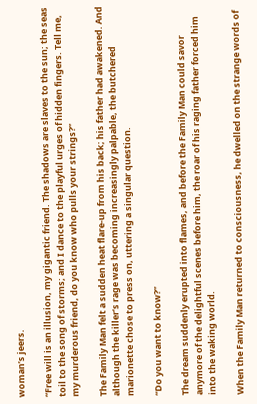woman’s jeers.

“Free will is an illusion, my gigantic friend. The shadows are slaves to the sun; the seas toil to the song of storms; and I dance to the playful urges of hidden fingers. Tell me, my murderous friend, do you know who pulls your strings?”

The Family Man felt a sudden heat flare-up from his back; his father had awakened. And although the killer’s rage was becoming increasingly palpable, the butchered marionette chose to press on, uttering a singular question.

“Do you want to know?”

The dream suddenly erupted into flames, and before the Family Man could savor anymore of the delightful scenes before him, the roar of his raging father forced him into the waking world.

When the Family Man returned to consciousness, he dwelled on the strange words of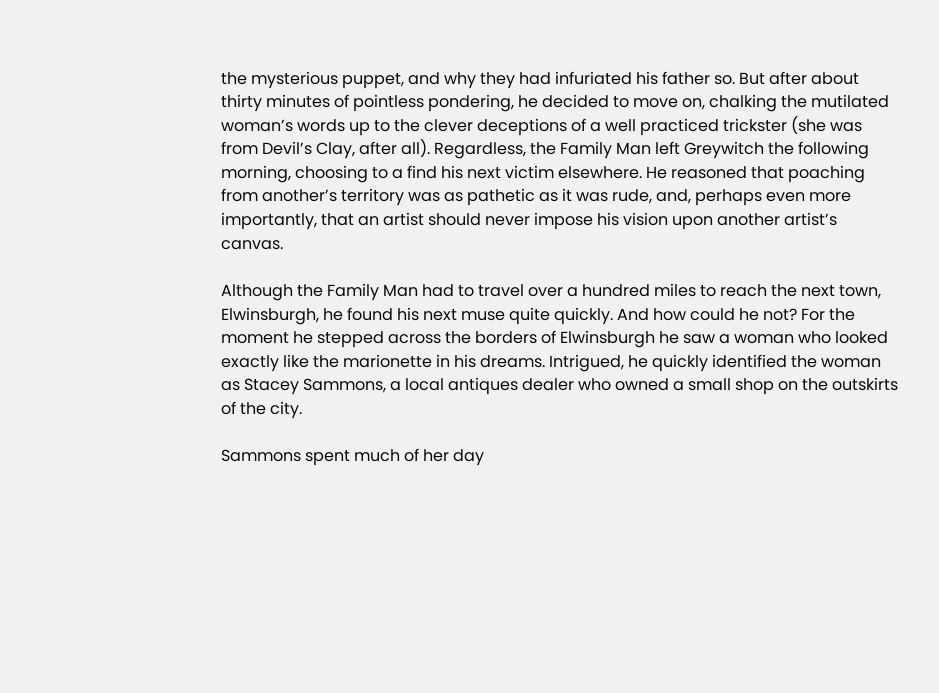the mysterious puppet, and why they had infuriated his father so. But after about thirty minutes of pointless pondering, he decided to move on, chalking the mutilated woman’s words up to the clever deceptions of a well practiced trickster (she was from Devil’s Clay, after all). Regardless, the Family Man left Greywitch the following morning, choosing to a find his next victim elsewhere. He reasoned that poaching from another’s territory was as pathetic as it was rude, and, perhaps even more importantly, that an artist should never impose his vision upon another artist’s canvas.

Although the Family Man had to travel over a hundred miles to reach the next town, Elwinsburgh, he found his next muse quite quickly. And how could he not? For the moment he stepped across the borders of Elwinsburgh he saw a woman who looked exactly like the marionette in his dreams. Intrigued, he quickly identified the woman as Stacey Sammons, a local antiques dealer who owned a small shop on the outskirts of the city.

Sammons spent much of her day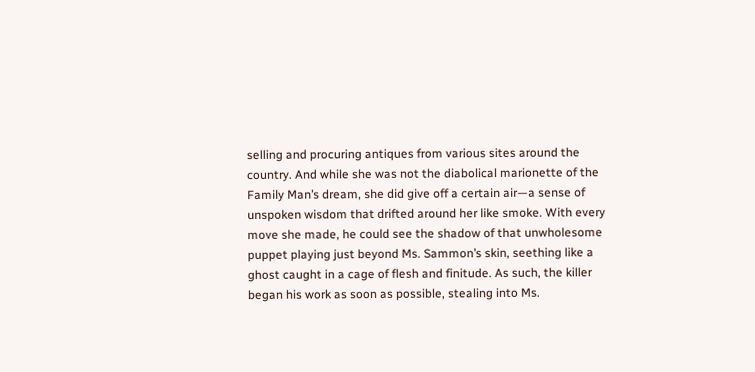selling and procuring antiques from various sites around the country. And while she was not the diabolical marionette of the Family Man’s dream, she did give off a certain air—a sense of unspoken wisdom that drifted around her like smoke. With every move she made, he could see the shadow of that unwholesome puppet playing just beyond Ms. Sammon’s skin, seething like a ghost caught in a cage of flesh and finitude. As such, the killer began his work as soon as possible, stealing into Ms.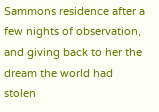Sammons residence after a few nights of observation, and giving back to her the dream the world had stolen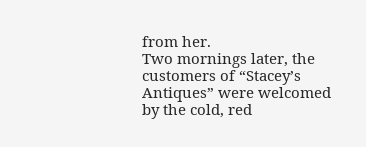from her.
Two mornings later, the customers of “Stacey’s Antiques” were welcomed by the cold, red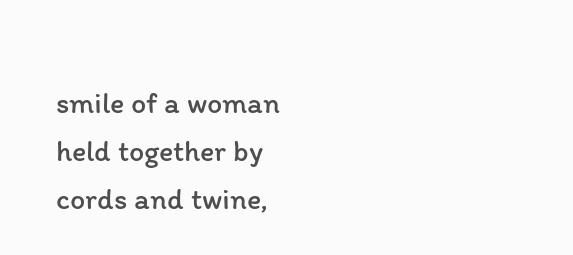smile of a woman held together by cords and twine,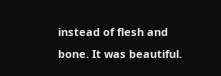instead of flesh and bone. It was beautiful.